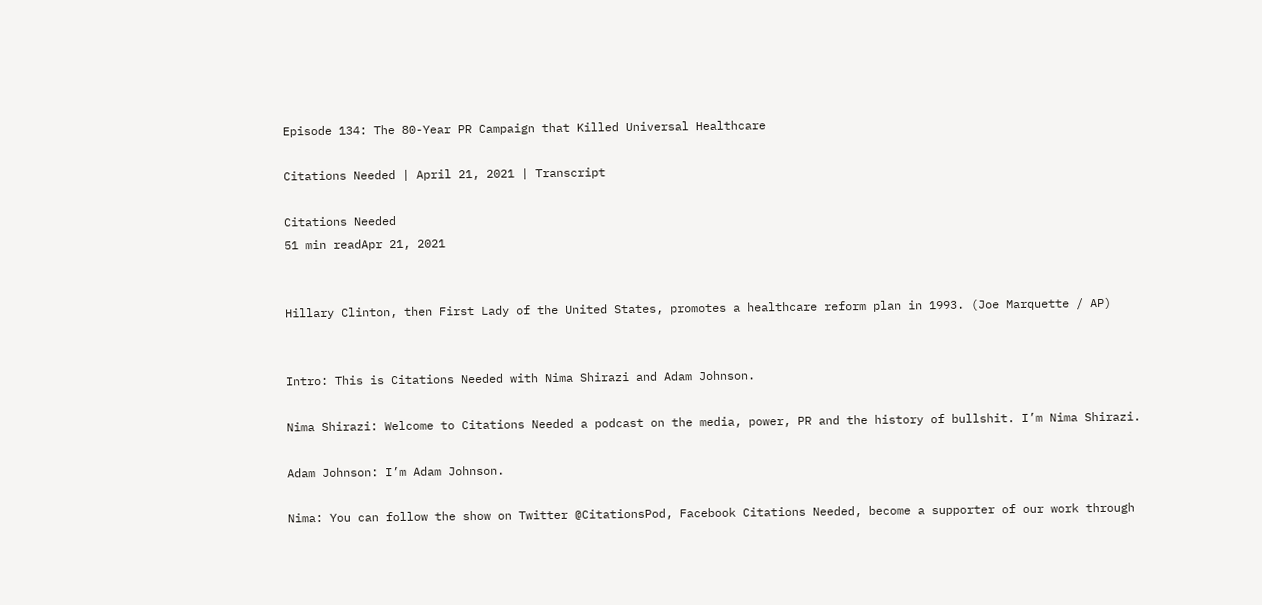Episode 134: The 80-Year PR Campaign that Killed Universal Healthcare

Citations Needed | April 21, 2021 | Transcript

Citations Needed
51 min readApr 21, 2021


Hillary Clinton, then First Lady of the United States, promotes a healthcare reform plan in 1993. (Joe Marquette / AP)


Intro: This is Citations Needed with Nima Shirazi and Adam Johnson.

Nima Shirazi: Welcome to Citations Needed a podcast on the media, power, PR and the history of bullshit. I’m Nima Shirazi.

Adam Johnson: I’m Adam Johnson.

Nima: You can follow the show on Twitter @CitationsPod, Facebook Citations Needed, become a supporter of our work through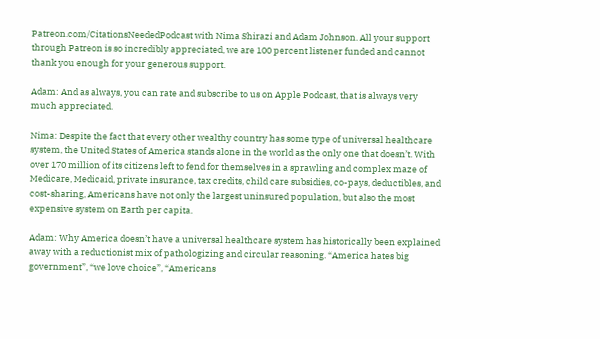Patreon.com/CitationsNeededPodcast with Nima Shirazi and Adam Johnson. All your support through Patreon is so incredibly appreciated, we are 100 percent listener funded and cannot thank you enough for your generous support.

Adam: And as always, you can rate and subscribe to us on Apple Podcast, that is always very much appreciated.

Nima: Despite the fact that every other wealthy country has some type of universal healthcare system, the United States of America stands alone in the world as the only one that doesn’t. With over 170 million of its citizens left to fend for themselves in a sprawling and complex maze of Medicare, Medicaid, private insurance, tax credits, child care subsidies, co-pays, deductibles, and cost-sharing, Americans have not only the largest uninsured population, but also the most expensive system on Earth per capita.

Adam: Why America doesn’t have a universal healthcare system has historically been explained away with a reductionist mix of pathologizing and circular reasoning. “America hates big government”, “we love choice”, “Americans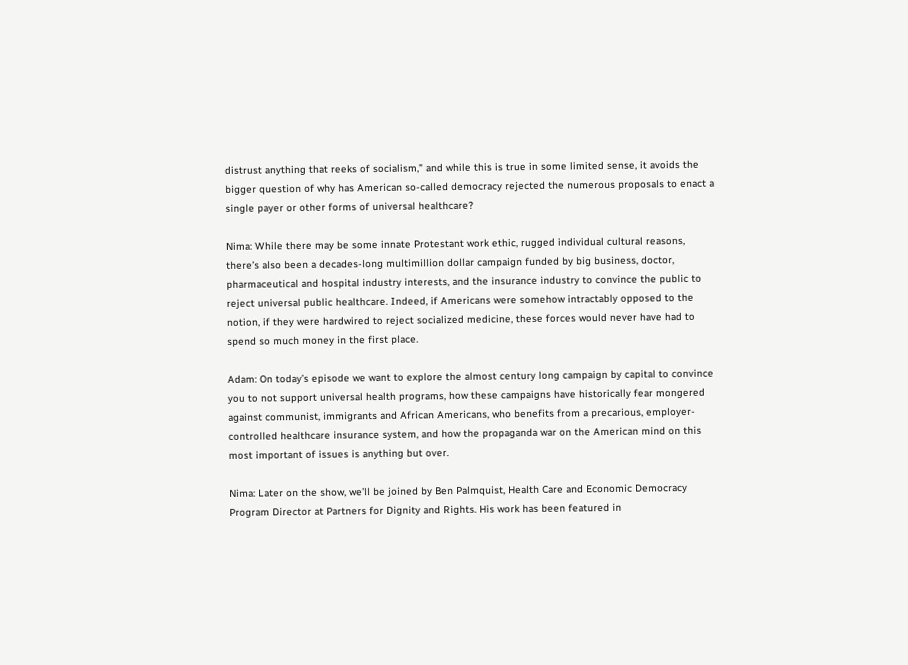distrust anything that reeks of socialism,” and while this is true in some limited sense, it avoids the bigger question of why has American so-called democracy rejected the numerous proposals to enact a single payer or other forms of universal healthcare?

Nima: While there may be some innate Protestant work ethic, rugged individual cultural reasons, there’s also been a decades-long multimillion dollar campaign funded by big business, doctor, pharmaceutical and hospital industry interests, and the insurance industry to convince the public to reject universal public healthcare. Indeed, if Americans were somehow intractably opposed to the notion, if they were hardwired to reject socialized medicine, these forces would never have had to spend so much money in the first place.

Adam: On today’s episode we want to explore the almost century long campaign by capital to convince you to not support universal health programs, how these campaigns have historically fear mongered against communist, immigrants and African Americans, who benefits from a precarious, employer-controlled healthcare insurance system, and how the propaganda war on the American mind on this most important of issues is anything but over.

Nima: Later on the show, we’ll be joined by Ben Palmquist, Health Care and Economic Democracy Program Director at Partners for Dignity and Rights. His work has been featured in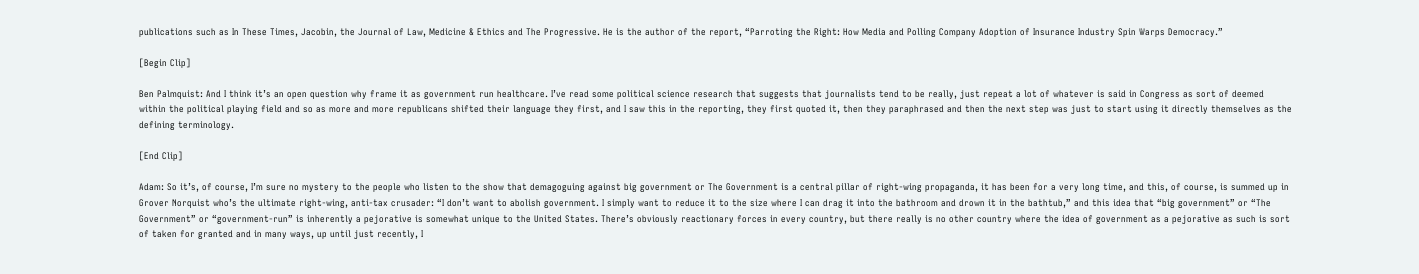publications such as In These Times, Jacobin, the Journal of Law, Medicine & Ethics and The Progressive. He is the author of the report, “Parroting the Right: How Media and Polling Company Adoption of Insurance Industry Spin Warps Democracy.”

[Begin Clip]

Ben Palmquist: And I think it’s an open question why frame it as government run healthcare. I’ve read some political science research that suggests that journalists tend to be really, just repeat a lot of whatever is said in Congress as sort of deemed within the political playing field and so as more and more republicans shifted their language they first, and I saw this in the reporting, they first quoted it, then they paraphrased and then the next step was just to start using it directly themselves as the defining terminology.

[End Clip]

Adam: So it’s, of course, I’m sure no mystery to the people who listen to the show that demagoguing against big government or The Government is a central pillar of right-wing propaganda, it has been for a very long time, and this, of course, is summed up in Grover Norquist who’s the ultimate right-wing, anti-tax crusader: “I don’t want to abolish government. I simply want to reduce it to the size where I can drag it into the bathroom and drown it in the bathtub,” and this idea that “big government” or “The Government” or “government-run” is inherently a pejorative is somewhat unique to the United States. There’s obviously reactionary forces in every country, but there really is no other country where the idea of government as a pejorative as such is sort of taken for granted and in many ways, up until just recently, I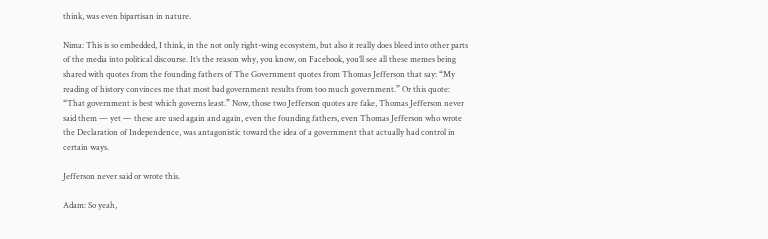think, was even bipartisan in nature.

Nima: This is so embedded, I think, in the not only right-wing ecosystem, but also it really does bleed into other parts of the media into political discourse. It’s the reason why, you know, on Facebook, you’ll see all these memes being shared with quotes from the founding fathers of The Government quotes from Thomas Jefferson that say: “My reading of history convinces me that most bad government results from too much government.” Or this quote: “That government is best which governs least.” Now, those two Jefferson quotes are fake, Thomas Jefferson never said them — yet — these are used again and again, even the founding fathers, even Thomas Jefferson who wrote the Declaration of Independence, was antagonistic toward the idea of a government that actually had control in certain ways.

Jefferson never said or wrote this.

Adam: So yeah,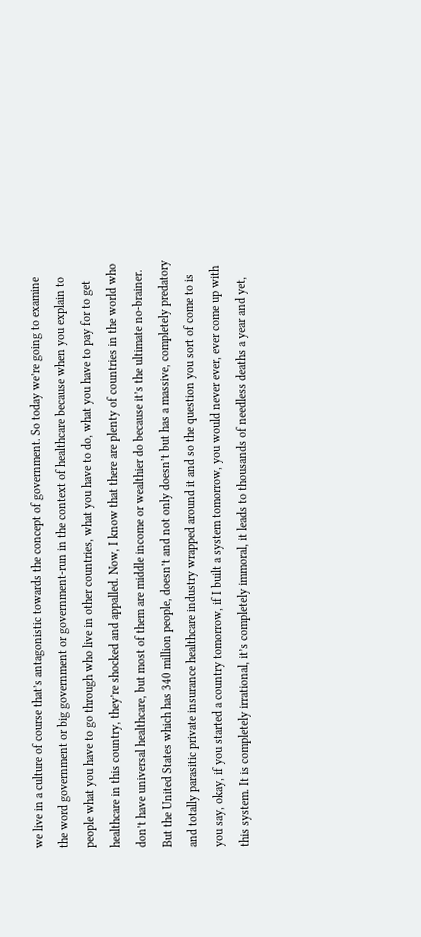we live in a culture of course that’s antagonistic towards the concept of government. So today we’re going to examine the word government or big government or government-run in the context of healthcare because when you explain to people what you have to go through who live in other countries, what you have to do, what you have to pay for to get healthcare in this country, they’re shocked and appalled. Now, I know that there are plenty of countries in the world who don’t have universal healthcare, but most of them are middle income or wealthier do because it’s the ultimate no-brainer. But the United States which has 340 million people, doesn’t and not only doesn’t but has a massive, completely predatory and totally parasitic private insurance healthcare industry wrapped around it and so the question you sort of come to is you say, okay, if you started a country tomorrow, if I built a system tomorrow, you would never ever, ever come up with this system. It is completely irrational, it’s completely immoral, it leads to thousands of needless deaths a year and yet,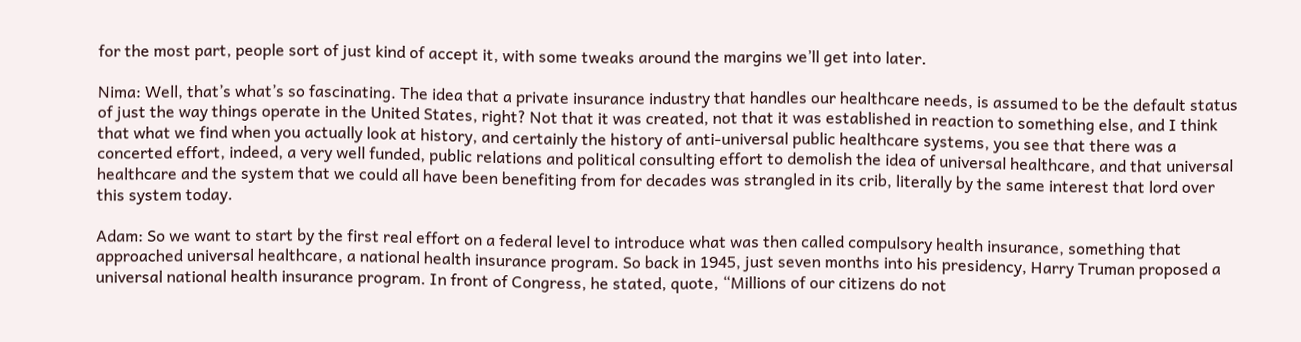for the most part, people sort of just kind of accept it, with some tweaks around the margins we’ll get into later.

Nima: Well, that’s what’s so fascinating. The idea that a private insurance industry that handles our healthcare needs, is assumed to be the default status of just the way things operate in the United States, right? Not that it was created, not that it was established in reaction to something else, and I think that what we find when you actually look at history, and certainly the history of anti-universal public healthcare systems, you see that there was a concerted effort, indeed, a very well funded, public relations and political consulting effort to demolish the idea of universal healthcare, and that universal healthcare and the system that we could all have been benefiting from for decades was strangled in its crib, literally by the same interest that lord over this system today.

Adam: So we want to start by the first real effort on a federal level to introduce what was then called compulsory health insurance, something that approached universal healthcare, a national health insurance program. So back in 1945, just seven months into his presidency, Harry Truman proposed a universal national health insurance program. In front of Congress, he stated, quote, “Millions of our citizens do not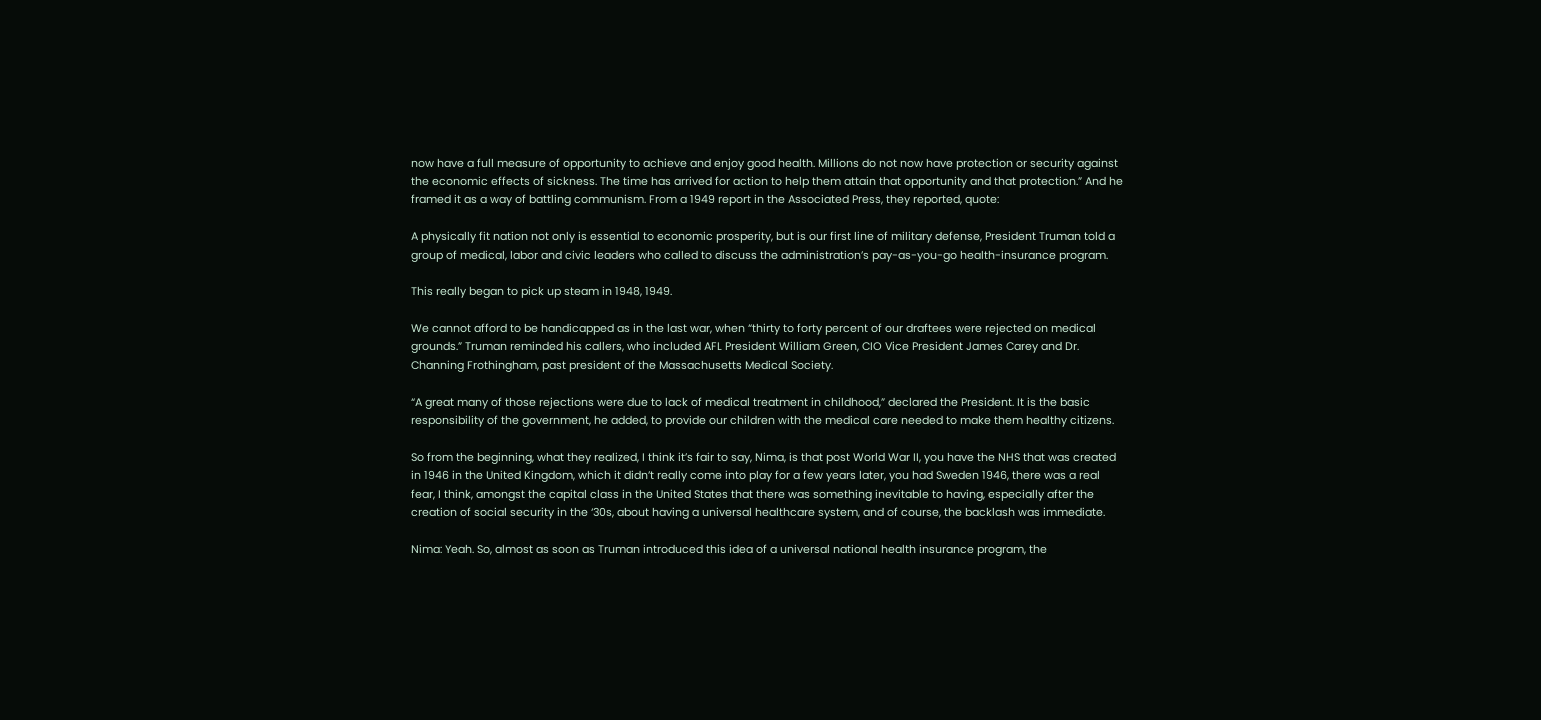now have a full measure of opportunity to achieve and enjoy good health. Millions do not now have protection or security against the economic effects of sickness. The time has arrived for action to help them attain that opportunity and that protection.” And he framed it as a way of battling communism. From a 1949 report in the Associated Press, they reported, quote:

A physically fit nation not only is essential to economic prosperity, but is our first line of military defense, President Truman told a group of medical, labor and civic leaders who called to discuss the administration’s pay-as-you-go health-insurance program.

This really began to pick up steam in 1948, 1949.

We cannot afford to be handicapped as in the last war, when “thirty to forty percent of our draftees were rejected on medical grounds.” Truman reminded his callers, who included AFL President William Green, CIO Vice President James Carey and Dr. Channing Frothingham, past president of the Massachusetts Medical Society.

“A great many of those rejections were due to lack of medical treatment in childhood,” declared the President. It is the basic responsibility of the government, he added, to provide our children with the medical care needed to make them healthy citizens.

So from the beginning, what they realized, I think it’s fair to say, Nima, is that post World War II, you have the NHS that was created in 1946 in the United Kingdom, which it didn’t really come into play for a few years later, you had Sweden 1946, there was a real fear, I think, amongst the capital class in the United States that there was something inevitable to having, especially after the creation of social security in the ‘30s, about having a universal healthcare system, and of course, the backlash was immediate.

Nima: Yeah. So, almost as soon as Truman introduced this idea of a universal national health insurance program, the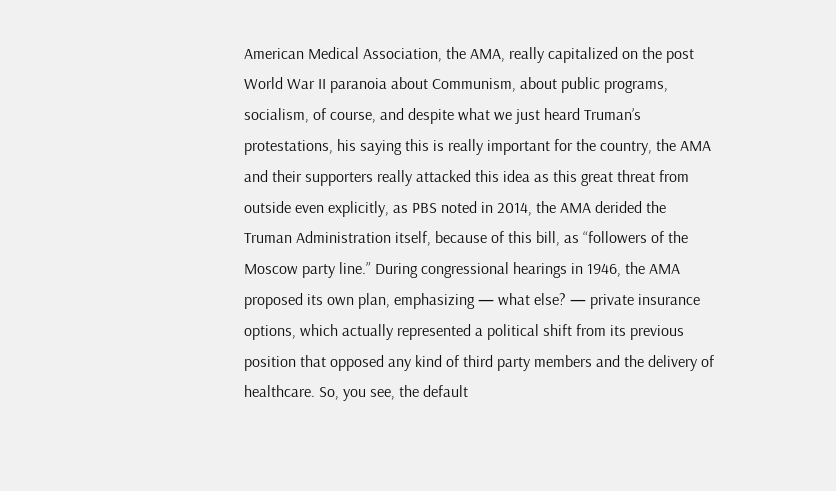American Medical Association, the AMA, really capitalized on the post World War II paranoia about Communism, about public programs, socialism, of course, and despite what we just heard Truman’s protestations, his saying this is really important for the country, the AMA and their supporters really attacked this idea as this great threat from outside even explicitly, as PBS noted in 2014, the AMA derided the Truman Administration itself, because of this bill, as “followers of the Moscow party line.” During congressional hearings in 1946, the AMA proposed its own plan, emphasizing — what else? — private insurance options, which actually represented a political shift from its previous position that opposed any kind of third party members and the delivery of healthcare. So, you see, the default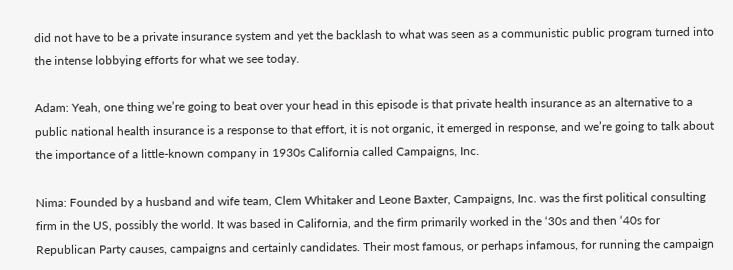did not have to be a private insurance system and yet the backlash to what was seen as a communistic public program turned into the intense lobbying efforts for what we see today.

Adam: Yeah, one thing we’re going to beat over your head in this episode is that private health insurance as an alternative to a public national health insurance is a response to that effort, it is not organic, it emerged in response, and we’re going to talk about the importance of a little-known company in 1930s California called Campaigns, Inc.

Nima: Founded by a husband and wife team, Clem Whitaker and Leone Baxter, Campaigns, Inc. was the first political consulting firm in the US, possibly the world. It was based in California, and the firm primarily worked in the ‘30s and then ‘40s for Republican Party causes, campaigns and certainly candidates. Their most famous, or perhaps infamous, for running the campaign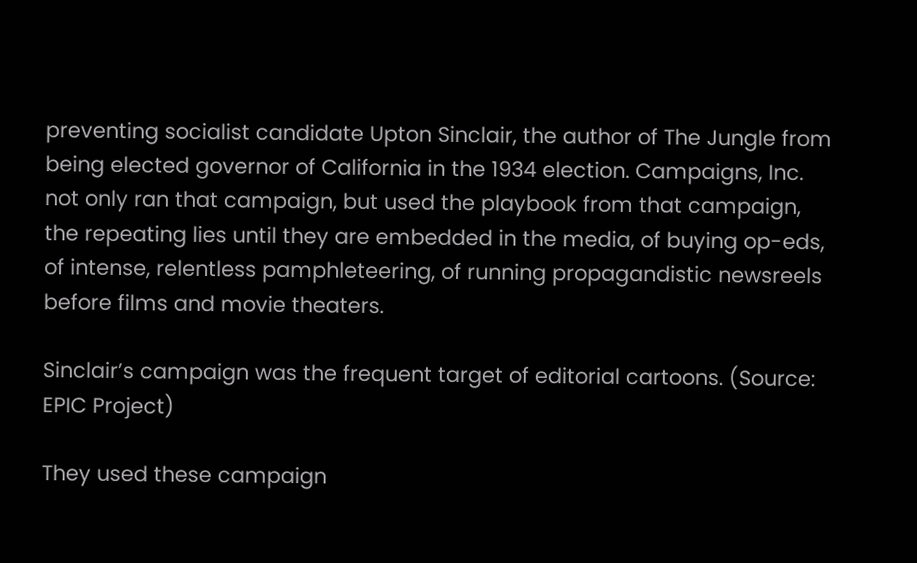preventing socialist candidate Upton Sinclair, the author of The Jungle from being elected governor of California in the 1934 election. Campaigns, Inc. not only ran that campaign, but used the playbook from that campaign, the repeating lies until they are embedded in the media, of buying op-eds, of intense, relentless pamphleteering, of running propagandistic newsreels before films and movie theaters.

Sinclair’s campaign was the frequent target of editorial cartoons. (Source: EPIC Project)

They used these campaign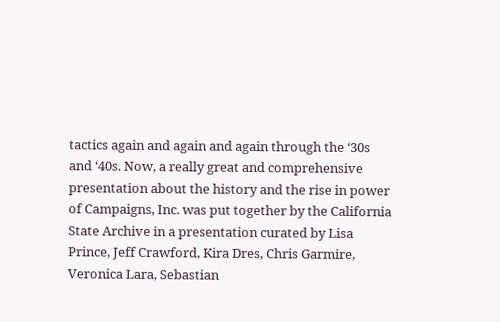tactics again and again and again through the ‘30s and ‘40s. Now, a really great and comprehensive presentation about the history and the rise in power of Campaigns, Inc. was put together by the California State Archive in a presentation curated by Lisa Prince, Jeff Crawford, Kira Dres, Chris Garmire, Veronica Lara, Sebastian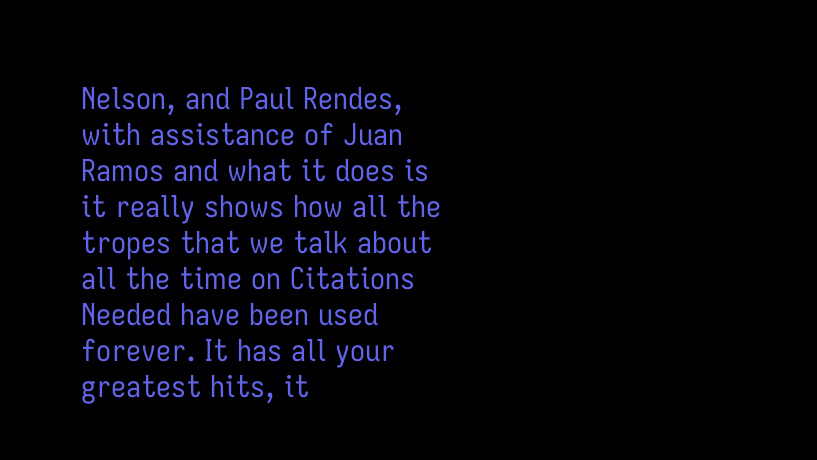Nelson, and Paul Rendes, with assistance of Juan Ramos and what it does is it really shows how all the tropes that we talk about all the time on Citations Needed have been used forever. It has all your greatest hits, it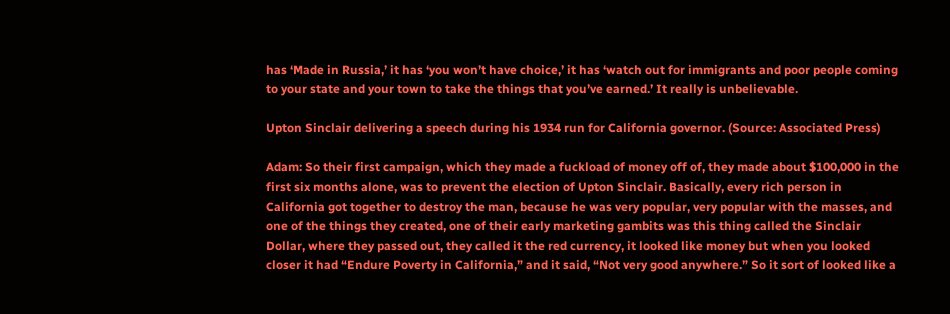has ‘Made in Russia,’ it has ‘you won’t have choice,’ it has ‘watch out for immigrants and poor people coming to your state and your town to take the things that you’ve earned.’ It really is unbelievable.

Upton Sinclair delivering a speech during his 1934 run for California governor. (Source: Associated Press)

Adam: So their first campaign, which they made a fuckload of money off of, they made about $100,000 in the first six months alone, was to prevent the election of Upton Sinclair. Basically, every rich person in California got together to destroy the man, because he was very popular, very popular with the masses, and one of the things they created, one of their early marketing gambits was this thing called the Sinclair Dollar, where they passed out, they called it the red currency, it looked like money but when you looked closer it had “Endure Poverty in California,” and it said, “Not very good anywhere.” So it sort of looked like a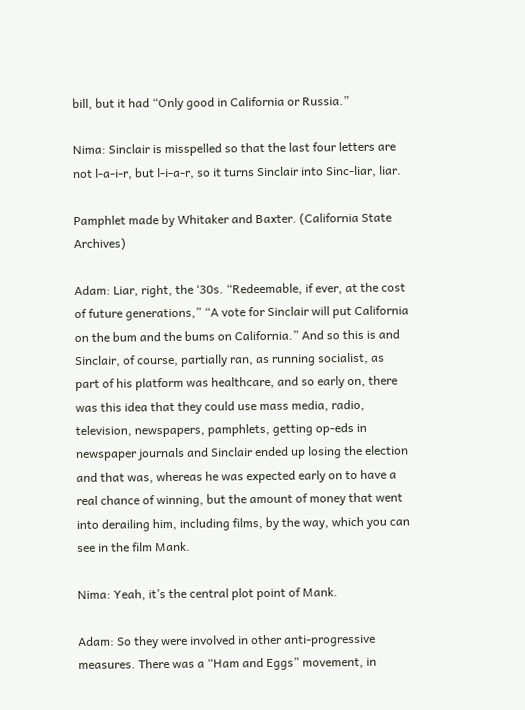bill, but it had “Only good in California or Russia.”

Nima: Sinclair is misspelled so that the last four letters are not l-a-i-r, but l-i-a-r, so it turns Sinclair into Sinc-liar, liar.

Pamphlet made by Whitaker and Baxter. (California State Archives)

Adam: Liar, right, the ‘30s. “Redeemable, if ever, at the cost of future generations,” “A vote for Sinclair will put California on the bum and the bums on California.” And so this is and Sinclair, of course, partially ran, as running socialist, as part of his platform was healthcare, and so early on, there was this idea that they could use mass media, radio, television, newspapers, pamphlets, getting op-eds in newspaper journals and Sinclair ended up losing the election and that was, whereas he was expected early on to have a real chance of winning, but the amount of money that went into derailing him, including films, by the way, which you can see in the film Mank.

Nima: Yeah, it’s the central plot point of Mank.

Adam: So they were involved in other anti-progressive measures. There was a “Ham and Eggs” movement, in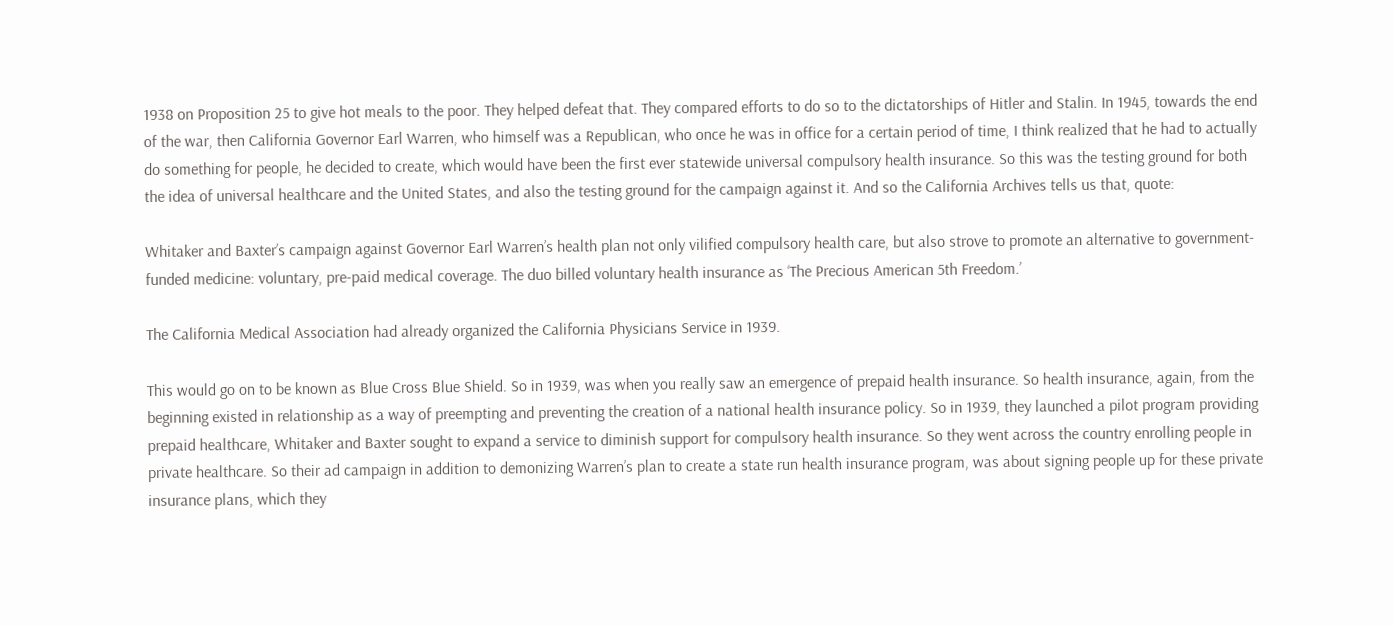1938 on Proposition 25 to give hot meals to the poor. They helped defeat that. They compared efforts to do so to the dictatorships of Hitler and Stalin. In 1945, towards the end of the war, then California Governor Earl Warren, who himself was a Republican, who once he was in office for a certain period of time, I think realized that he had to actually do something for people, he decided to create, which would have been the first ever statewide universal compulsory health insurance. So this was the testing ground for both the idea of universal healthcare and the United States, and also the testing ground for the campaign against it. And so the California Archives tells us that, quote:

Whitaker and Baxter’s campaign against Governor Earl Warren’s health plan not only vilified compulsory health care, but also strove to promote an alternative to government-funded medicine: voluntary, pre-paid medical coverage. The duo billed voluntary health insurance as ‘The Precious American 5th Freedom.’

The California Medical Association had already organized the California Physicians Service in 1939.

This would go on to be known as Blue Cross Blue Shield. So in 1939, was when you really saw an emergence of prepaid health insurance. So health insurance, again, from the beginning existed in relationship as a way of preempting and preventing the creation of a national health insurance policy. So in 1939, they launched a pilot program providing prepaid healthcare, Whitaker and Baxter sought to expand a service to diminish support for compulsory health insurance. So they went across the country enrolling people in private healthcare. So their ad campaign in addition to demonizing Warren’s plan to create a state run health insurance program, was about signing people up for these private insurance plans, which they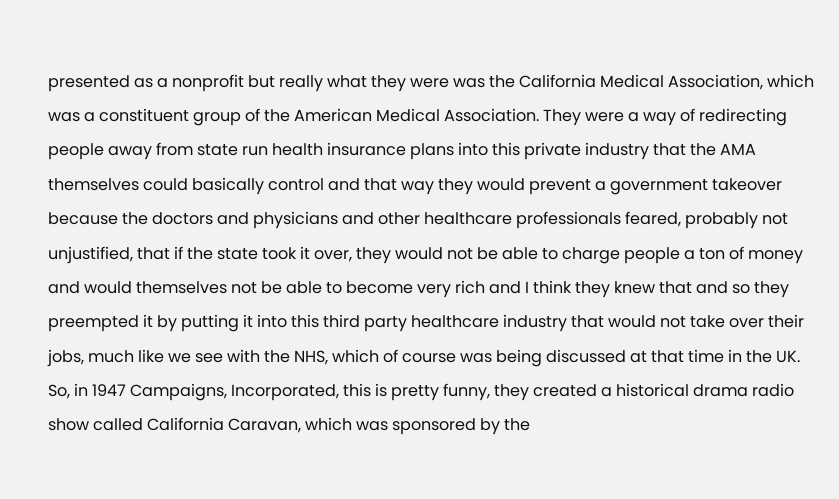presented as a nonprofit but really what they were was the California Medical Association, which was a constituent group of the American Medical Association. They were a way of redirecting people away from state run health insurance plans into this private industry that the AMA themselves could basically control and that way they would prevent a government takeover because the doctors and physicians and other healthcare professionals feared, probably not unjustified, that if the state took it over, they would not be able to charge people a ton of money and would themselves not be able to become very rich and I think they knew that and so they preempted it by putting it into this third party healthcare industry that would not take over their jobs, much like we see with the NHS, which of course was being discussed at that time in the UK. So, in 1947 Campaigns, Incorporated, this is pretty funny, they created a historical drama radio show called California Caravan, which was sponsored by the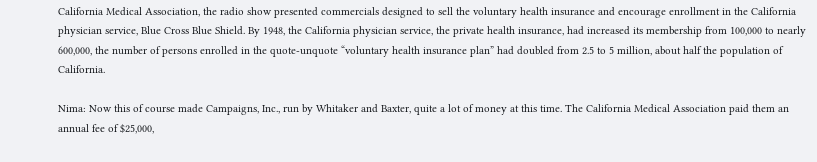California Medical Association, the radio show presented commercials designed to sell the voluntary health insurance and encourage enrollment in the California physician service, Blue Cross Blue Shield. By 1948, the California physician service, the private health insurance, had increased its membership from 100,000 to nearly 600,000, the number of persons enrolled in the quote-unquote “voluntary health insurance plan” had doubled from 2.5 to 5 million, about half the population of California.

Nima: Now this of course made Campaigns, Inc., run by Whitaker and Baxter, quite a lot of money at this time. The California Medical Association paid them an annual fee of $25,000,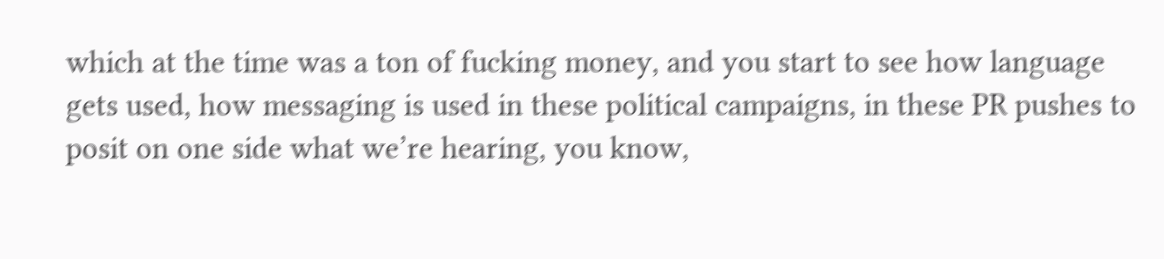which at the time was a ton of fucking money, and you start to see how language gets used, how messaging is used in these political campaigns, in these PR pushes to posit on one side what we’re hearing, you know,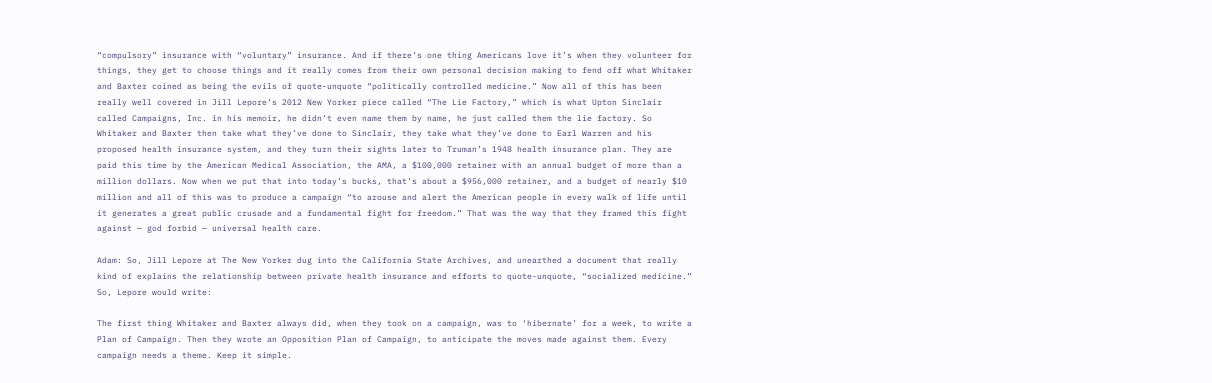“compulsory” insurance with “voluntary” insurance. And if there’s one thing Americans love it’s when they volunteer for things, they get to choose things and it really comes from their own personal decision making to fend off what Whitaker and Baxter coined as being the evils of quote-unquote “politically controlled medicine.” Now all of this has been really well covered in Jill Lepore’s 2012 New Yorker piece called “The Lie Factory,” which is what Upton Sinclair called Campaigns, Inc. in his memoir, he didn’t even name them by name, he just called them the lie factory. So Whitaker and Baxter then take what they’ve done to Sinclair, they take what they’ve done to Earl Warren and his proposed health insurance system, and they turn their sights later to Truman’s 1948 health insurance plan. They are paid this time by the American Medical Association, the AMA, a $100,000 retainer with an annual budget of more than a million dollars. Now when we put that into today’s bucks, that’s about a $956,000 retainer, and a budget of nearly $10 million and all of this was to produce a campaign “to arouse and alert the American people in every walk of life until it generates a great public crusade and a fundamental fight for freedom.” That was the way that they framed this fight against — god forbid — universal health care.

Adam: So, Jill Lepore at The New Yorker dug into the California State Archives, and unearthed a document that really kind of explains the relationship between private health insurance and efforts to quote-unquote, “socialized medicine.” So, Lepore would write:

The first thing Whitaker and Baxter always did, when they took on a campaign, was to ‘hibernate’ for a week, to write a Plan of Campaign. Then they wrote an Opposition Plan of Campaign, to anticipate the moves made against them. Every campaign needs a theme. Keep it simple.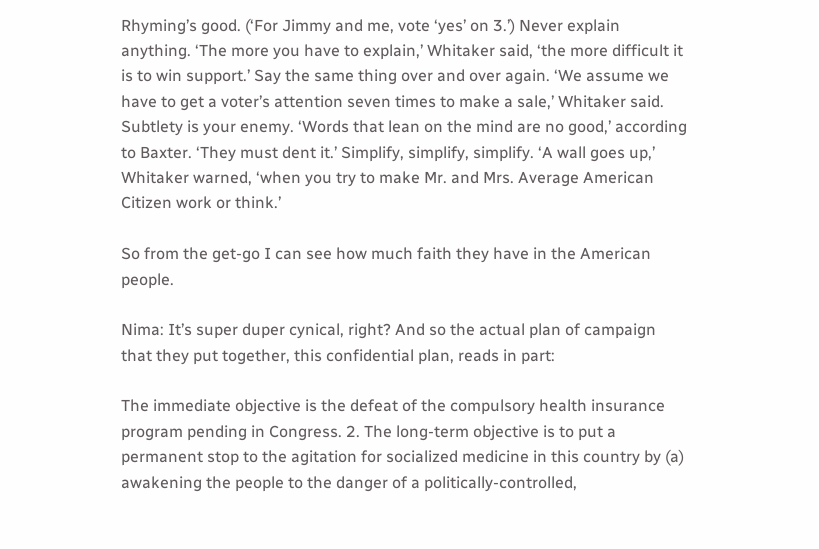Rhyming’s good. (‘For Jimmy and me, vote ‘yes’ on 3.’) Never explain anything. ‘The more you have to explain,’ Whitaker said, ‘the more difficult it is to win support.’ Say the same thing over and over again. ‘We assume we have to get a voter’s attention seven times to make a sale,’ Whitaker said. Subtlety is your enemy. ‘Words that lean on the mind are no good,’ according to Baxter. ‘They must dent it.’ Simplify, simplify, simplify. ‘A wall goes up,’ Whitaker warned, ‘when you try to make Mr. and Mrs. Average American Citizen work or think.’

So from the get-go I can see how much faith they have in the American people.

Nima: It’s super duper cynical, right? And so the actual plan of campaign that they put together, this confidential plan, reads in part:

The immediate objective is the defeat of the compulsory health insurance program pending in Congress. 2. The long-term objective is to put a permanent stop to the agitation for socialized medicine in this country by (a) awakening the people to the danger of a politically-controlled,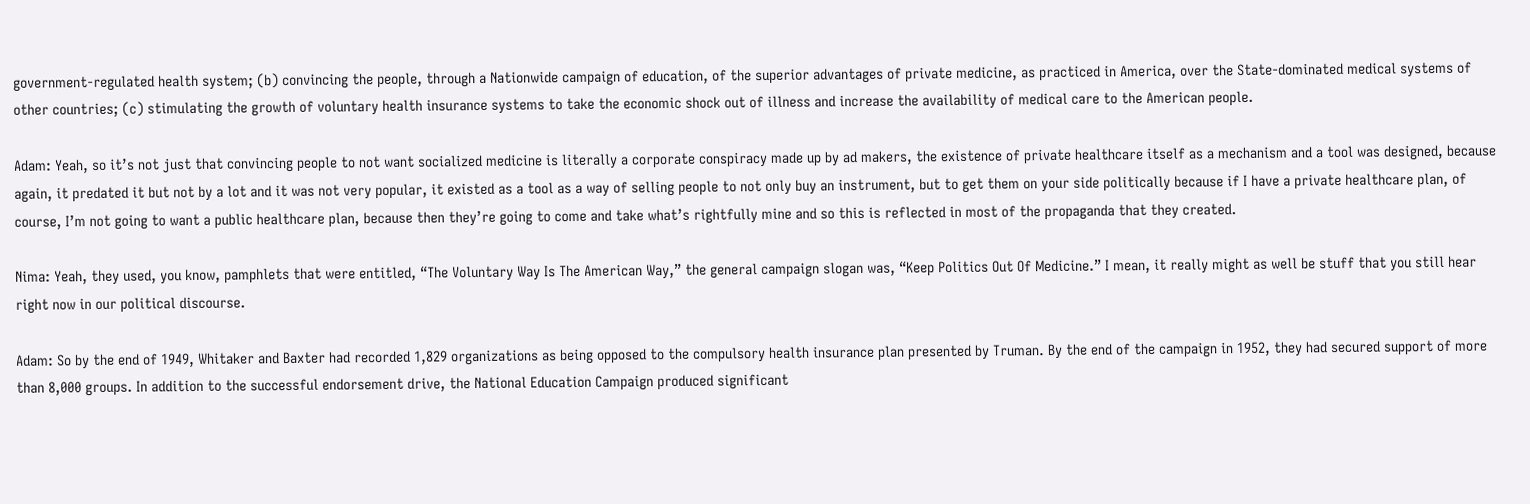government-regulated health system; (b) convincing the people, through a Nationwide campaign of education, of the superior advantages of private medicine, as practiced in America, over the State-dominated medical systems of other countries; (c) stimulating the growth of voluntary health insurance systems to take the economic shock out of illness and increase the availability of medical care to the American people.

Adam: Yeah, so it’s not just that convincing people to not want socialized medicine is literally a corporate conspiracy made up by ad makers, the existence of private healthcare itself as a mechanism and a tool was designed, because again, it predated it but not by a lot and it was not very popular, it existed as a tool as a way of selling people to not only buy an instrument, but to get them on your side politically because if I have a private healthcare plan, of course, I’m not going to want a public healthcare plan, because then they’re going to come and take what’s rightfully mine and so this is reflected in most of the propaganda that they created.

Nima: Yeah, they used, you know, pamphlets that were entitled, “The Voluntary Way Is The American Way,” the general campaign slogan was, “Keep Politics Out Of Medicine.” I mean, it really might as well be stuff that you still hear right now in our political discourse.

Adam: So by the end of 1949, Whitaker and Baxter had recorded 1,829 organizations as being opposed to the compulsory health insurance plan presented by Truman. By the end of the campaign in 1952, they had secured support of more than 8,000 groups. In addition to the successful endorsement drive, the National Education Campaign produced significant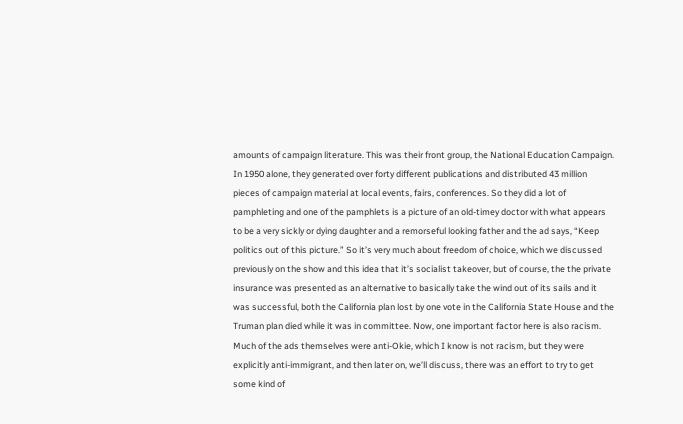amounts of campaign literature. This was their front group, the National Education Campaign. In 1950 alone, they generated over forty different publications and distributed 43 million pieces of campaign material at local events, fairs, conferences. So they did a lot of pamphleting and one of the pamphlets is a picture of an old-timey doctor with what appears to be a very sickly or dying daughter and a remorseful looking father and the ad says, “Keep politics out of this picture.” So it’s very much about freedom of choice, which we discussed previously on the show and this idea that it’s socialist takeover, but of course, the the private insurance was presented as an alternative to basically take the wind out of its sails and it was successful, both the California plan lost by one vote in the California State House and the Truman plan died while it was in committee. Now, one important factor here is also racism. Much of the ads themselves were anti-Okie, which I know is not racism, but they were explicitly anti-immigrant, and then later on, we’ll discuss, there was an effort to try to get some kind of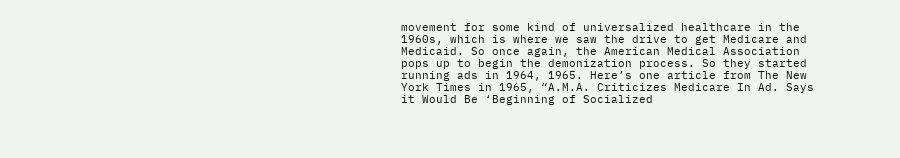movement for some kind of universalized healthcare in the 1960s, which is where we saw the drive to get Medicare and Medicaid. So once again, the American Medical Association pops up to begin the demonization process. So they started running ads in 1964, 1965. Here’s one article from The New York Times in 1965, “A.M.A. Criticizes Medicare In Ad. Says it Would Be ‘Beginning of Socialized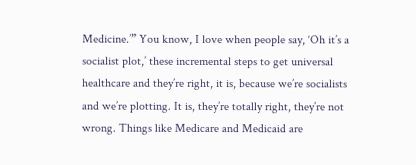Medicine.’” You know, I love when people say, ‘Oh it’s a socialist plot,’ these incremental steps to get universal healthcare and they’re right, it is, because we’re socialists and we’re plotting. It is, they’re totally right, they’re not wrong. Things like Medicare and Medicaid are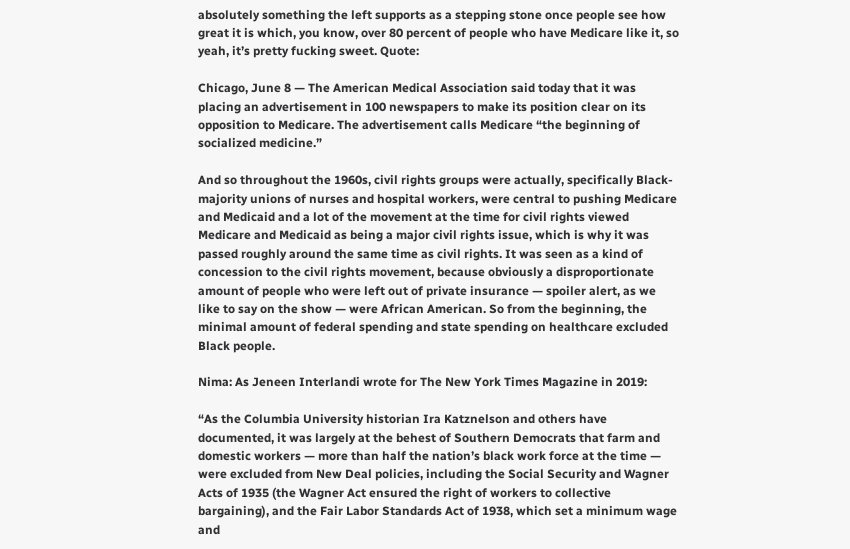absolutely something the left supports as a stepping stone once people see how great it is which, you know, over 80 percent of people who have Medicare like it, so yeah, it’s pretty fucking sweet. Quote:

Chicago, June 8 — The American Medical Association said today that it was placing an advertisement in 100 newspapers to make its position clear on its opposition to Medicare. The advertisement calls Medicare “the beginning of socialized medicine.”

And so throughout the 1960s, civil rights groups were actually, specifically Black-majority unions of nurses and hospital workers, were central to pushing Medicare and Medicaid and a lot of the movement at the time for civil rights viewed Medicare and Medicaid as being a major civil rights issue, which is why it was passed roughly around the same time as civil rights. It was seen as a kind of concession to the civil rights movement, because obviously a disproportionate amount of people who were left out of private insurance — spoiler alert, as we like to say on the show — were African American. So from the beginning, the minimal amount of federal spending and state spending on healthcare excluded Black people.

Nima: As Jeneen Interlandi wrote for The New York Times Magazine in 2019:

“As the Columbia University historian Ira Katznelson and others have documented, it was largely at the behest of Southern Democrats that farm and domestic workers — more than half the nation’s black work force at the time — were excluded from New Deal policies, including the Social Security and Wagner Acts of 1935 (the Wagner Act ensured the right of workers to collective bargaining), and the Fair Labor Standards Act of 1938, which set a minimum wage and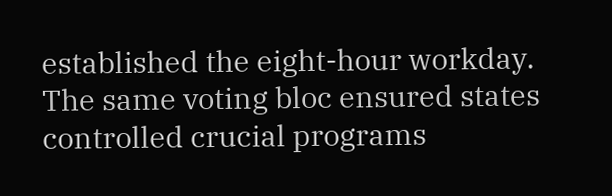established the eight-hour workday. The same voting bloc ensured states controlled crucial programs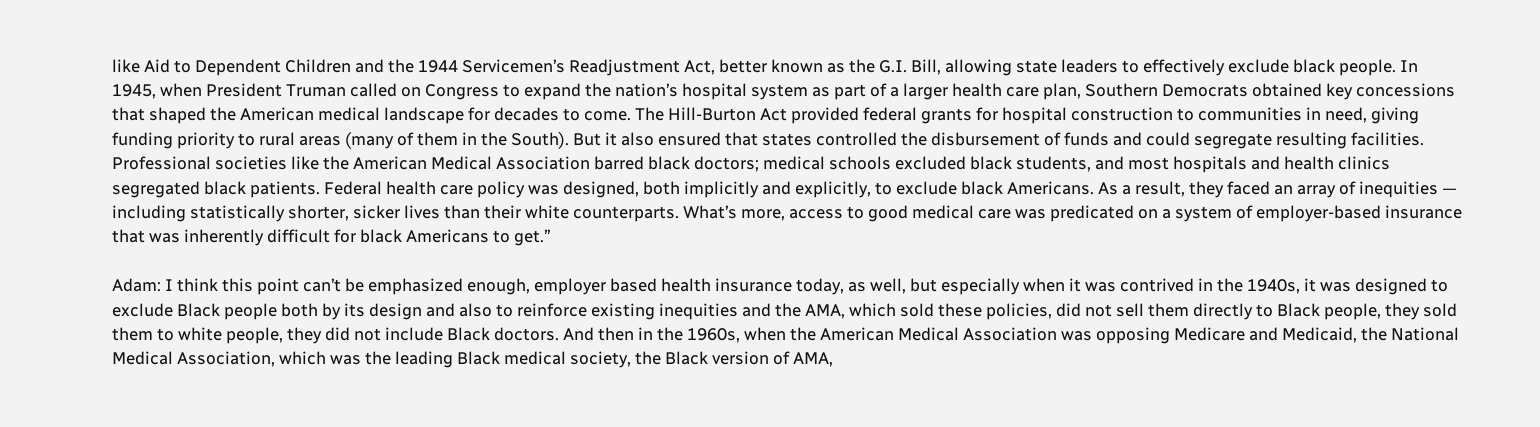like Aid to Dependent Children and the 1944 Servicemen’s Readjustment Act, better known as the G.I. Bill, allowing state leaders to effectively exclude black people. In 1945, when President Truman called on Congress to expand the nation’s hospital system as part of a larger health care plan, Southern Democrats obtained key concessions that shaped the American medical landscape for decades to come. The Hill-Burton Act provided federal grants for hospital construction to communities in need, giving funding priority to rural areas (many of them in the South). But it also ensured that states controlled the disbursement of funds and could segregate resulting facilities. Professional societies like the American Medical Association barred black doctors; medical schools excluded black students, and most hospitals and health clinics segregated black patients. Federal health care policy was designed, both implicitly and explicitly, to exclude black Americans. As a result, they faced an array of inequities — including statistically shorter, sicker lives than their white counterparts. What’s more, access to good medical care was predicated on a system of employer-based insurance that was inherently difficult for black Americans to get.”

Adam: I think this point can’t be emphasized enough, employer based health insurance today, as well, but especially when it was contrived in the 1940s, it was designed to exclude Black people both by its design and also to reinforce existing inequities and the AMA, which sold these policies, did not sell them directly to Black people, they sold them to white people, they did not include Black doctors. And then in the 1960s, when the American Medical Association was opposing Medicare and Medicaid, the National Medical Association, which was the leading Black medical society, the Black version of AMA,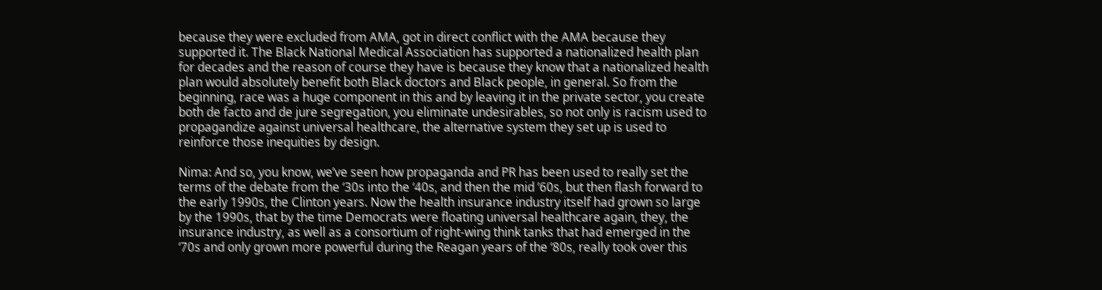because they were excluded from AMA, got in direct conflict with the AMA because they supported it. The Black National Medical Association has supported a nationalized health plan for decades and the reason of course they have is because they know that a nationalized health plan would absolutely benefit both Black doctors and Black people, in general. So from the beginning, race was a huge component in this and by leaving it in the private sector, you create both de facto and de jure segregation, you eliminate undesirables, so not only is racism used to propagandize against universal healthcare, the alternative system they set up is used to reinforce those inequities by design.

Nima: And so, you know, we’ve seen how propaganda and PR has been used to really set the terms of the debate from the ‘30s into the ‘40s, and then the mid ’60s, but then flash forward to the early 1990s, the Clinton years. Now the health insurance industry itself had grown so large by the 1990s, that by the time Democrats were floating universal healthcare again, they, the insurance industry, as well as a consortium of right-wing think tanks that had emerged in the ‘70s and only grown more powerful during the Reagan years of the ‘80s, really took over this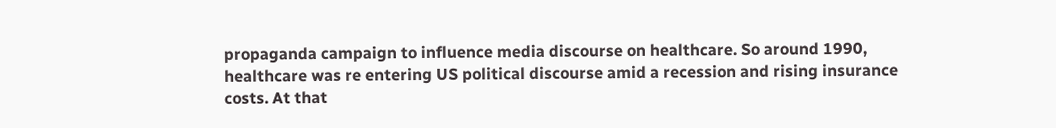propaganda campaign to influence media discourse on healthcare. So around 1990, healthcare was re entering US political discourse amid a recession and rising insurance costs. At that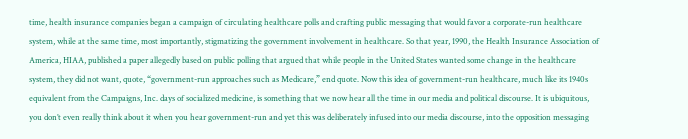time, health insurance companies began a campaign of circulating healthcare polls and crafting public messaging that would favor a corporate-run healthcare system, while at the same time, most importantly, stigmatizing the government involvement in healthcare. So that year, 1990, the Health Insurance Association of America, HIAA, published a paper allegedly based on public polling that argued that while people in the United States wanted some change in the healthcare system, they did not want, quote, “government-run approaches such as Medicare,” end quote. Now this idea of government-run healthcare, much like its 1940s equivalent from the Campaigns, Inc. days of socialized medicine, is something that we now hear all the time in our media and political discourse. It is ubiquitous, you don’t even really think about it when you hear government-run and yet this was deliberately infused into our media discourse, into the opposition messaging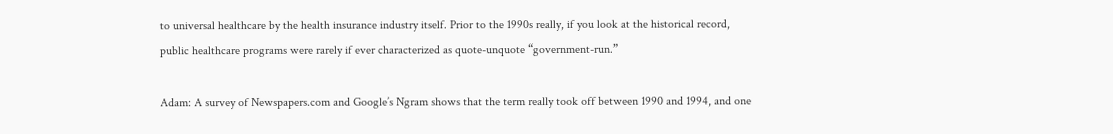to universal healthcare by the health insurance industry itself. Prior to the 1990s really, if you look at the historical record, public healthcare programs were rarely if ever characterized as quote-unquote “government-run.”

Adam: A survey of Newspapers.com and Google’s Ngram shows that the term really took off between 1990 and 1994, and one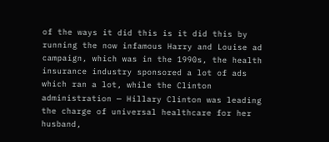of the ways it did this is it did this by running the now infamous Harry and Louise ad campaign, which was in the 1990s, the health insurance industry sponsored a lot of ads which ran a lot, while the Clinton administration — Hillary Clinton was leading the charge of universal healthcare for her husband,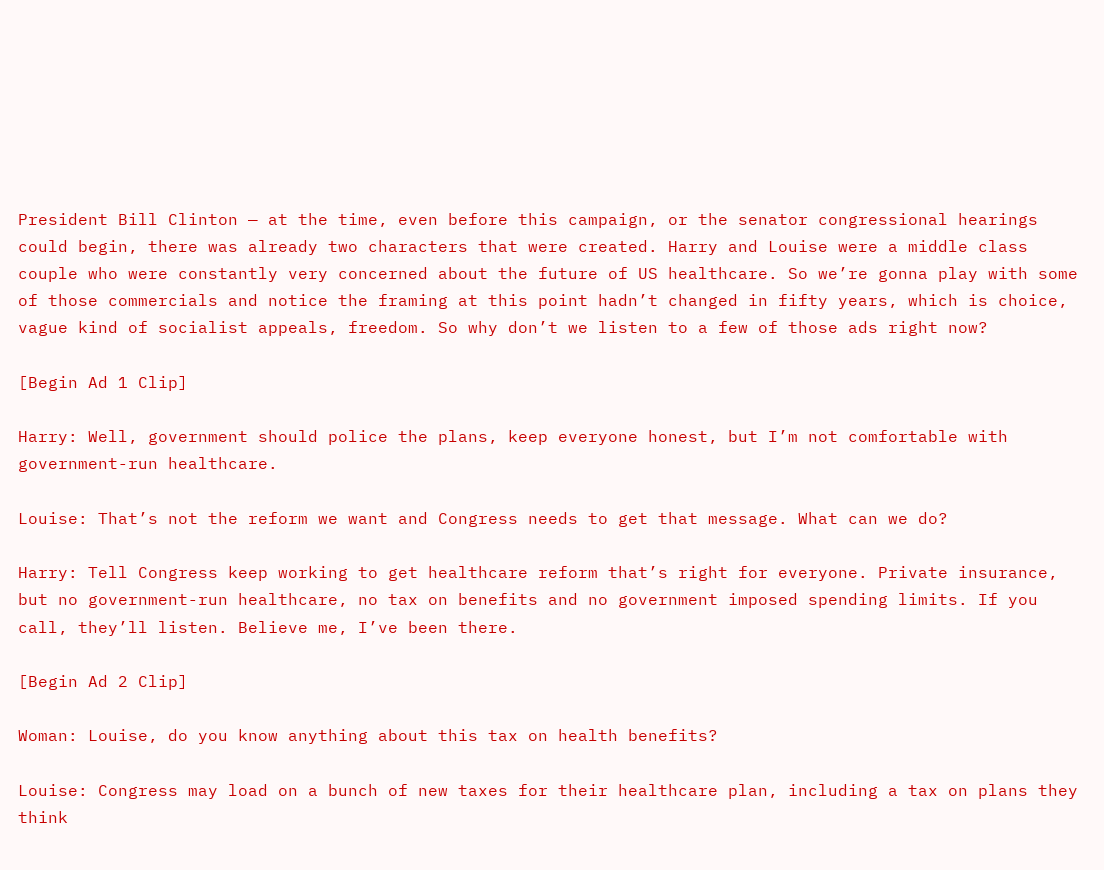President Bill Clinton — at the time, even before this campaign, or the senator congressional hearings could begin, there was already two characters that were created. Harry and Louise were a middle class couple who were constantly very concerned about the future of US healthcare. So we’re gonna play with some of those commercials and notice the framing at this point hadn’t changed in fifty years, which is choice, vague kind of socialist appeals, freedom. So why don’t we listen to a few of those ads right now?

[Begin Ad 1 Clip]

Harry: Well, government should police the plans, keep everyone honest, but I’m not comfortable with government-run healthcare.

Louise: That’s not the reform we want and Congress needs to get that message. What can we do?

Harry: Tell Congress keep working to get healthcare reform that’s right for everyone. Private insurance, but no government-run healthcare, no tax on benefits and no government imposed spending limits. If you call, they’ll listen. Believe me, I’ve been there.

[Begin Ad 2 Clip]

Woman: Louise, do you know anything about this tax on health benefits?

Louise: Congress may load on a bunch of new taxes for their healthcare plan, including a tax on plans they think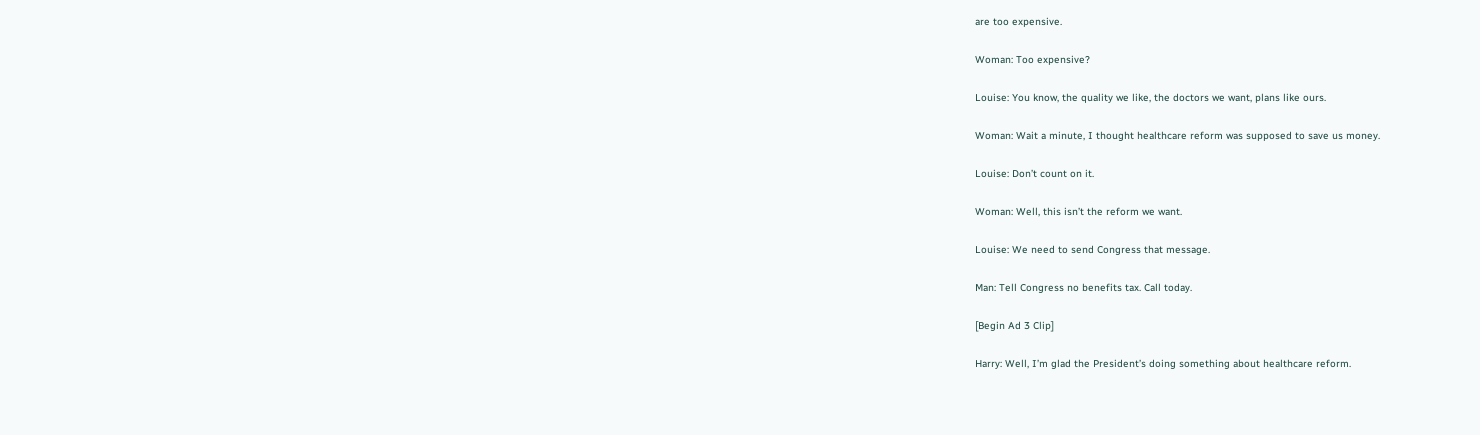are too expensive.

Woman: Too expensive?

Louise: You know, the quality we like, the doctors we want, plans like ours.

Woman: Wait a minute, I thought healthcare reform was supposed to save us money.

Louise: Don’t count on it.

Woman: Well, this isn’t the reform we want.

Louise: We need to send Congress that message.

Man: Tell Congress no benefits tax. Call today.

[Begin Ad 3 Clip]

Harry: Well, I’m glad the President’s doing something about healthcare reform.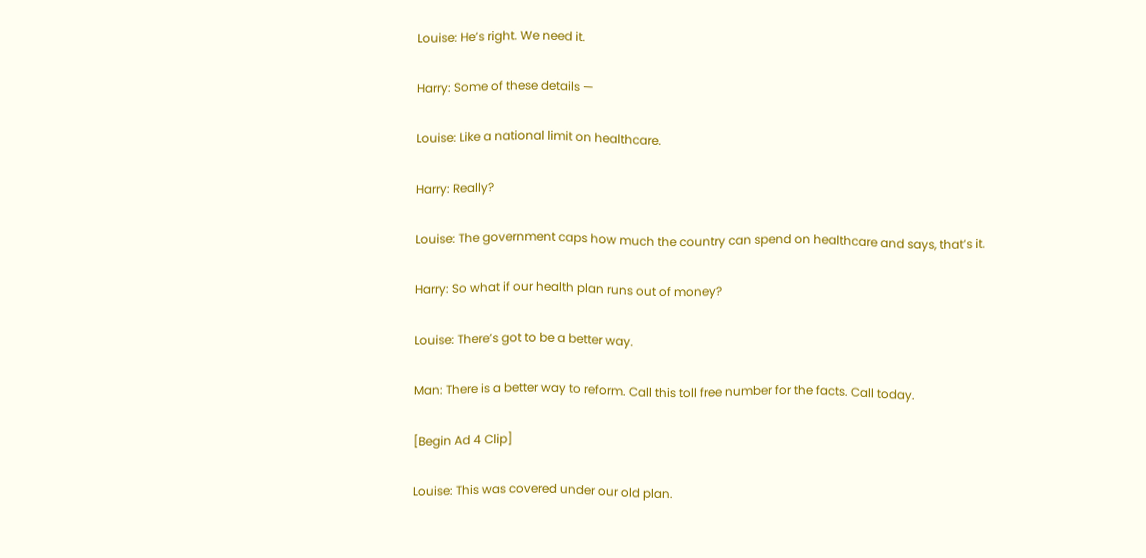Louise: He’s right. We need it.

Harry: Some of these details —

Louise: Like a national limit on healthcare.

Harry: Really?

Louise: The government caps how much the country can spend on healthcare and says, that’s it.

Harry: So what if our health plan runs out of money?

Louise: There’s got to be a better way.

Man: There is a better way to reform. Call this toll free number for the facts. Call today.

[Begin Ad 4 Clip]

Louise: This was covered under our old plan.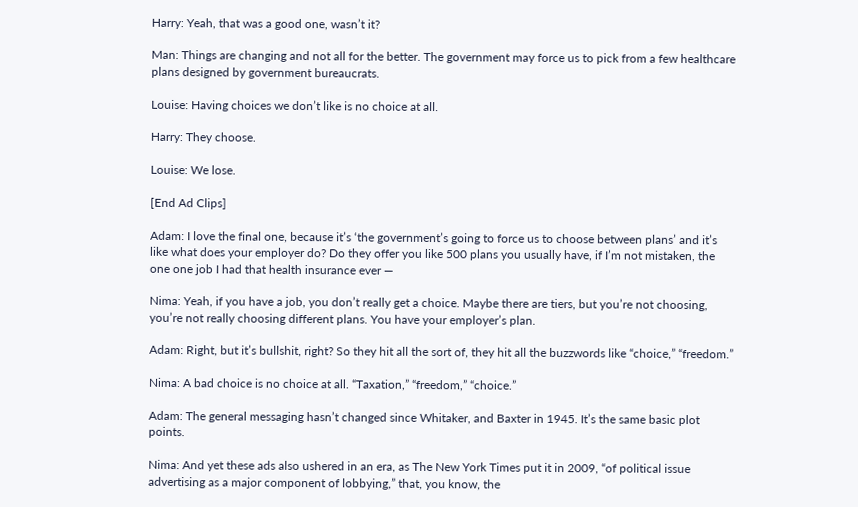Harry: Yeah, that was a good one, wasn’t it?

Man: Things are changing and not all for the better. The government may force us to pick from a few healthcare plans designed by government bureaucrats.

Louise: Having choices we don’t like is no choice at all.

Harry: They choose.

Louise: We lose.

[End Ad Clips]

Adam: I love the final one, because it’s ‘the government’s going to force us to choose between plans’ and it’s like what does your employer do? Do they offer you like 500 plans you usually have, if I’m not mistaken, the one one job I had that health insurance ever —

Nima: Yeah, if you have a job, you don’t really get a choice. Maybe there are tiers, but you’re not choosing, you’re not really choosing different plans. You have your employer’s plan.

Adam: Right, but it’s bullshit, right? So they hit all the sort of, they hit all the buzzwords like “choice,” “freedom.”

Nima: A bad choice is no choice at all. “Taxation,” “freedom,” “choice.”

Adam: The general messaging hasn’t changed since Whitaker, and Baxter in 1945. It’s the same basic plot points.

Nima: And yet these ads also ushered in an era, as The New York Times put it in 2009, “of political issue advertising as a major component of lobbying,” that, you know, the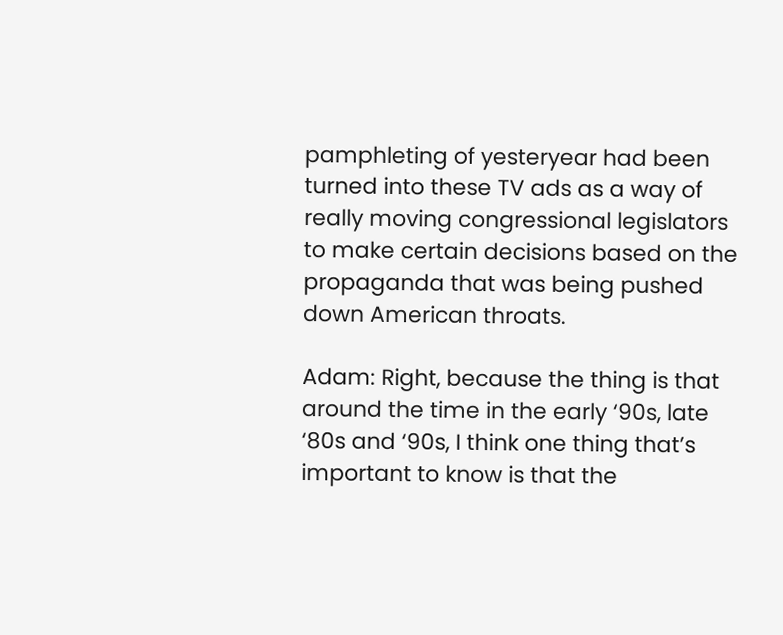pamphleting of yesteryear had been turned into these TV ads as a way of really moving congressional legislators to make certain decisions based on the propaganda that was being pushed down American throats.

Adam: Right, because the thing is that around the time in the early ‘90s, late ‘80s and ‘90s, I think one thing that’s important to know is that the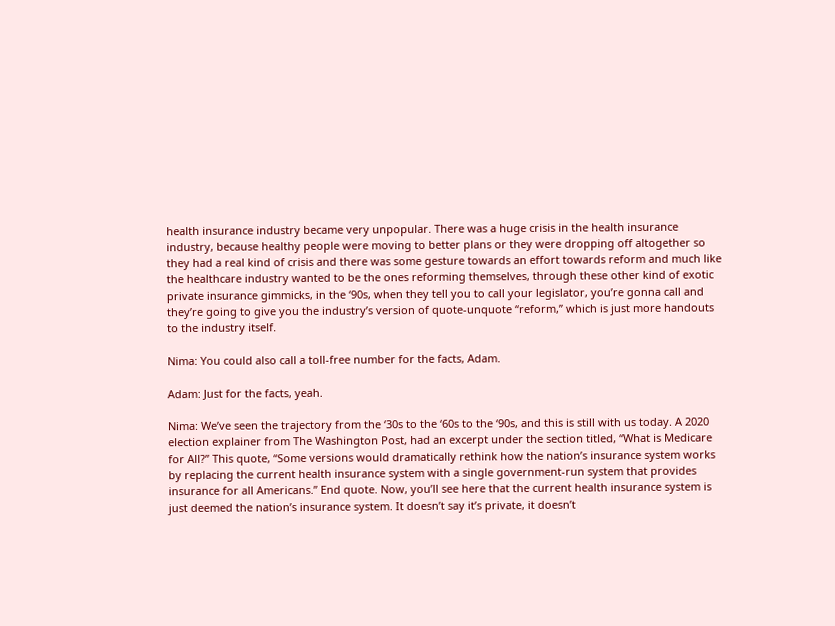health insurance industry became very unpopular. There was a huge crisis in the health insurance industry, because healthy people were moving to better plans or they were dropping off altogether so they had a real kind of crisis and there was some gesture towards an effort towards reform and much like the healthcare industry wanted to be the ones reforming themselves, through these other kind of exotic private insurance gimmicks, in the ‘90s, when they tell you to call your legislator, you’re gonna call and they’re going to give you the industry’s version of quote-unquote “reform,” which is just more handouts to the industry itself.

Nima: You could also call a toll-free number for the facts, Adam.

Adam: Just for the facts, yeah.

Nima: We’ve seen the trajectory from the ‘30s to the ‘60s to the ‘90s, and this is still with us today. A 2020 election explainer from The Washington Post, had an excerpt under the section titled, “What is Medicare for All?” This quote, “Some versions would dramatically rethink how the nation’s insurance system works by replacing the current health insurance system with a single government-run system that provides insurance for all Americans.” End quote. Now, you’ll see here that the current health insurance system is just deemed the nation’s insurance system. It doesn’t say it’s private, it doesn’t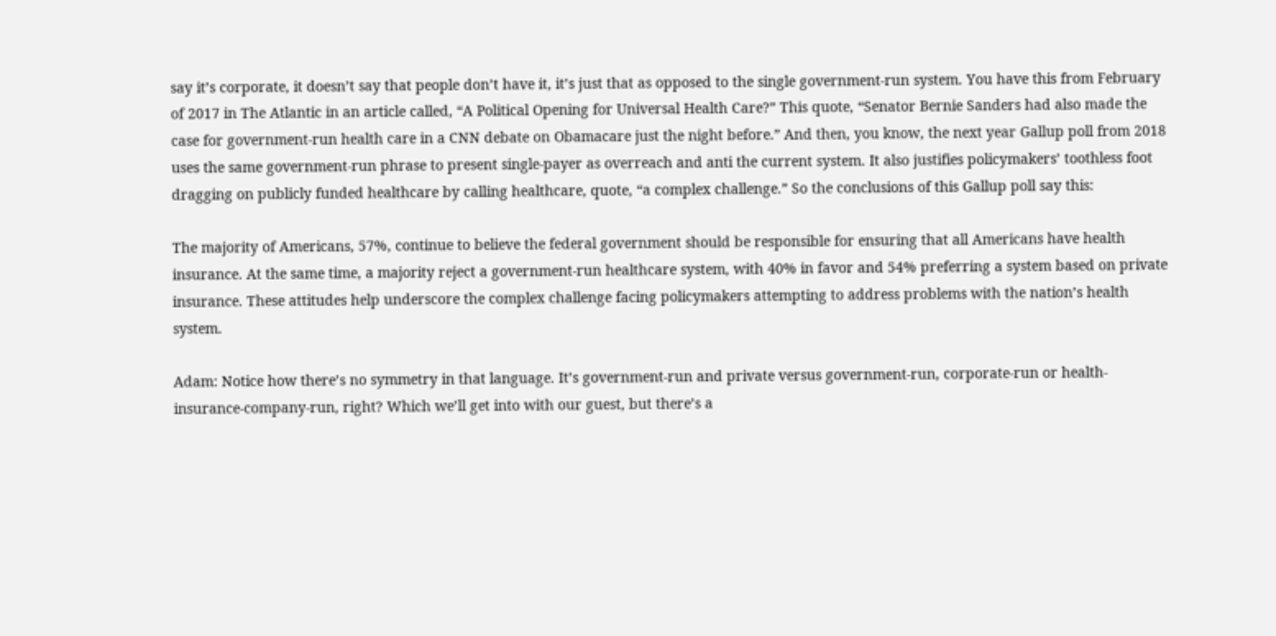say it’s corporate, it doesn’t say that people don’t have it, it’s just that as opposed to the single government-run system. You have this from February of 2017 in The Atlantic in an article called, “A Political Opening for Universal Health Care?” This quote, “Senator Bernie Sanders had also made the case for government-run health care in a CNN debate on Obamacare just the night before.” And then, you know, the next year Gallup poll from 2018 uses the same government-run phrase to present single-payer as overreach and anti the current system. It also justifies policymakers’ toothless foot dragging on publicly funded healthcare by calling healthcare, quote, “a complex challenge.” So the conclusions of this Gallup poll say this:

The majority of Americans, 57%, continue to believe the federal government should be responsible for ensuring that all Americans have health insurance. At the same time, a majority reject a government-run healthcare system, with 40% in favor and 54% preferring a system based on private insurance. These attitudes help underscore the complex challenge facing policymakers attempting to address problems with the nation’s health system.

Adam: Notice how there’s no symmetry in that language. It’s government-run and private versus government-run, corporate-run or health-insurance-company-run, right? Which we’ll get into with our guest, but there’s a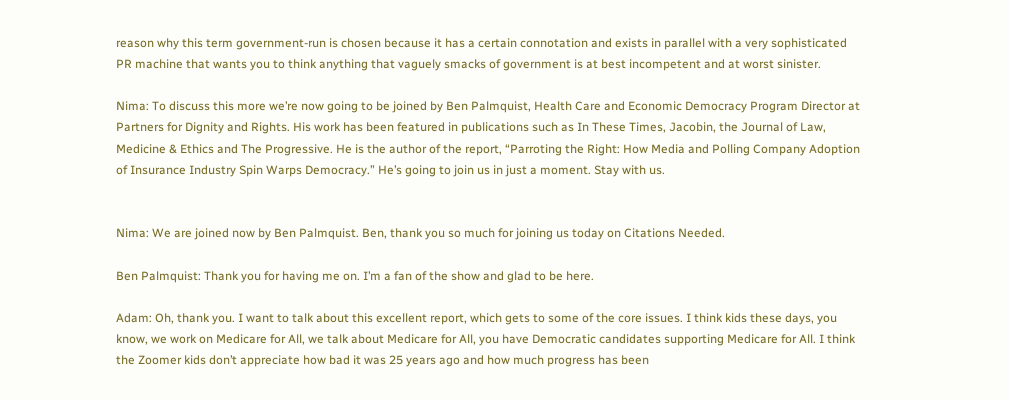reason why this term government-run is chosen because it has a certain connotation and exists in parallel with a very sophisticated PR machine that wants you to think anything that vaguely smacks of government is at best incompetent and at worst sinister.

Nima: To discuss this more we’re now going to be joined by Ben Palmquist, Health Care and Economic Democracy Program Director at Partners for Dignity and Rights. His work has been featured in publications such as In These Times, Jacobin, the Journal of Law, Medicine & Ethics and The Progressive. He is the author of the report, “Parroting the Right: How Media and Polling Company Adoption of Insurance Industry Spin Warps Democracy.” He’s going to join us in just a moment. Stay with us.


Nima: We are joined now by Ben Palmquist. Ben, thank you so much for joining us today on Citations Needed.

Ben Palmquist: Thank you for having me on. I’m a fan of the show and glad to be here.

Adam: Oh, thank you. I want to talk about this excellent report, which gets to some of the core issues. I think kids these days, you know, we work on Medicare for All, we talk about Medicare for All, you have Democratic candidates supporting Medicare for All. I think the Zoomer kids don’t appreciate how bad it was 25 years ago and how much progress has been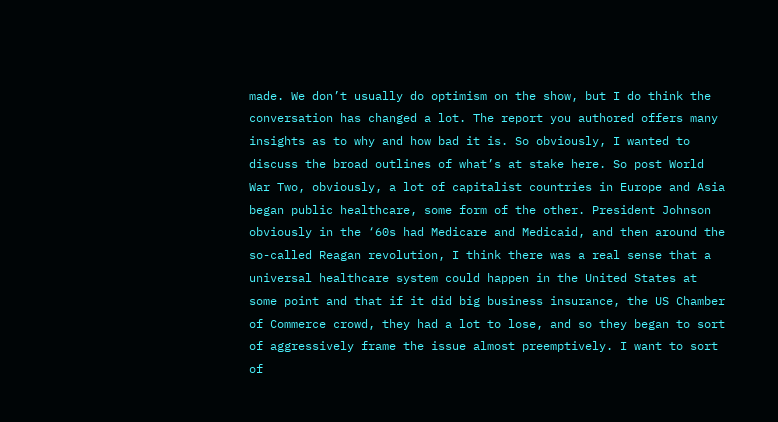made. We don’t usually do optimism on the show, but I do think the conversation has changed a lot. The report you authored offers many insights as to why and how bad it is. So obviously, I wanted to discuss the broad outlines of what’s at stake here. So post World War Two, obviously, a lot of capitalist countries in Europe and Asia began public healthcare, some form of the other. President Johnson obviously in the ‘60s had Medicare and Medicaid, and then around the so-called Reagan revolution, I think there was a real sense that a universal healthcare system could happen in the United States at some point and that if it did big business insurance, the US Chamber of Commerce crowd, they had a lot to lose, and so they began to sort of aggressively frame the issue almost preemptively. I want to sort of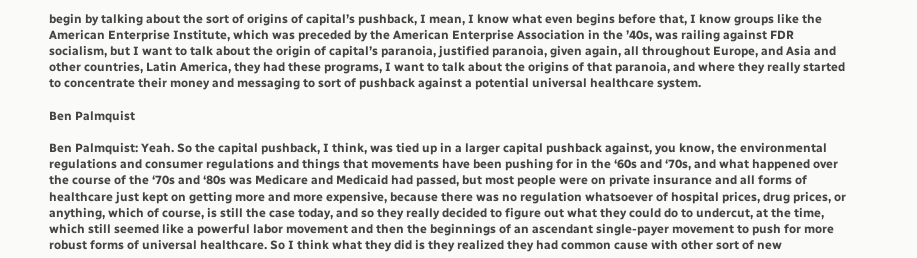begin by talking about the sort of origins of capital’s pushback, I mean, I know what even begins before that, I know groups like the American Enterprise Institute, which was preceded by the American Enterprise Association in the ’40s, was railing against FDR socialism, but I want to talk about the origin of capital’s paranoia, justified paranoia, given again, all throughout Europe, and Asia and other countries, Latin America, they had these programs, I want to talk about the origins of that paranoia, and where they really started to concentrate their money and messaging to sort of pushback against a potential universal healthcare system.

Ben Palmquist

Ben Palmquist: Yeah. So the capital pushback, I think, was tied up in a larger capital pushback against, you know, the environmental regulations and consumer regulations and things that movements have been pushing for in the ‘60s and ‘70s, and what happened over the course of the ‘70s and ‘80s was Medicare and Medicaid had passed, but most people were on private insurance and all forms of healthcare just kept on getting more and more expensive, because there was no regulation whatsoever of hospital prices, drug prices, or anything, which of course, is still the case today, and so they really decided to figure out what they could do to undercut, at the time, which still seemed like a powerful labor movement and then the beginnings of an ascendant single-payer movement to push for more robust forms of universal healthcare. So I think what they did is they realized they had common cause with other sort of new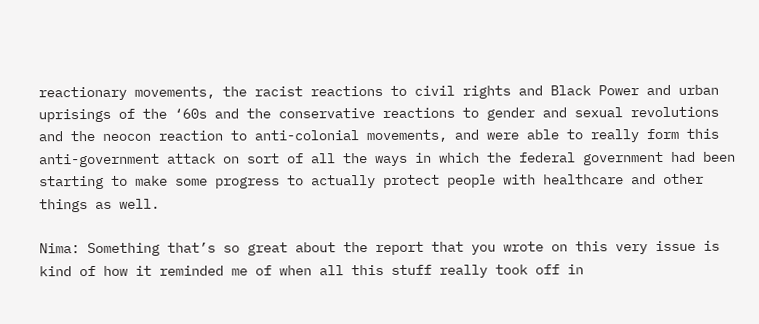reactionary movements, the racist reactions to civil rights and Black Power and urban uprisings of the ‘60s and the conservative reactions to gender and sexual revolutions and the neocon reaction to anti-colonial movements, and were able to really form this anti-government attack on sort of all the ways in which the federal government had been starting to make some progress to actually protect people with healthcare and other things as well.

Nima: Something that’s so great about the report that you wrote on this very issue is kind of how it reminded me of when all this stuff really took off in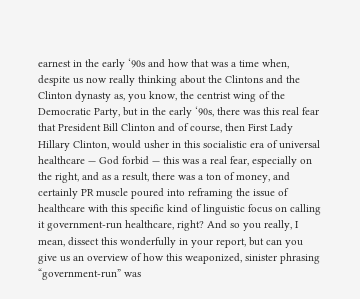earnest in the early ‘90s and how that was a time when, despite us now really thinking about the Clintons and the Clinton dynasty as, you know, the centrist wing of the Democratic Party, but in the early ‘90s, there was this real fear that President Bill Clinton and of course, then First Lady Hillary Clinton, would usher in this socialistic era of universal healthcare — God forbid — this was a real fear, especially on the right, and as a result, there was a ton of money, and certainly PR muscle poured into reframing the issue of healthcare with this specific kind of linguistic focus on calling it government-run healthcare, right? And so you really, I mean, dissect this wonderfully in your report, but can you give us an overview of how this weaponized, sinister phrasing “government-run” was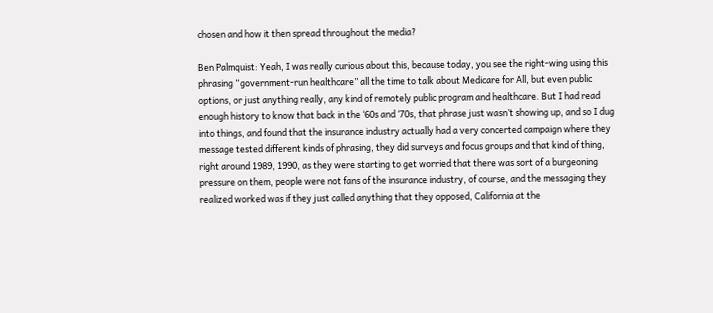chosen and how it then spread throughout the media?

Ben Palmquist: Yeah, I was really curious about this, because today, you see the right-wing using this phrasing “government-run healthcare” all the time to talk about Medicare for All, but even public options, or just anything really, any kind of remotely public program and healthcare. But I had read enough history to know that back in the ‘60s and ‘70s, that phrase just wasn’t showing up, and so I dug into things, and found that the insurance industry actually had a very concerted campaign where they message tested different kinds of phrasing, they did surveys and focus groups and that kind of thing, right around 1989, 1990, as they were starting to get worried that there was sort of a burgeoning pressure on them, people were not fans of the insurance industry, of course, and the messaging they realized worked was if they just called anything that they opposed, California at the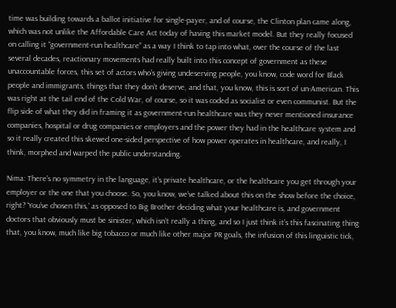time was building towards a ballot initiative for single-payer, and of course, the Clinton plan came along, which was not unlike the Affordable Care Act today of having this market model. But they really focused on calling it “government-run healthcare” as a way I think to tap into what, over the course of the last several decades, reactionary movements had really built into this concept of government as these unaccountable forces, this set of actors who’s giving undeserving people, you know, code word for Black people and immigrants, things that they don’t deserve, and that, you know, this is sort of un-American. This was right at the tail end of the Cold War, of course, so it was coded as socialist or even communist. But the flip side of what they did in framing it as government-run healthcare was they never mentioned insurance companies, hospital or drug companies or employers and the power they had in the healthcare system and so it really created this skewed one-sided perspective of how power operates in healthcare, and really, I think, morphed and warped the public understanding.

Nima: There’s no symmetry in the language, it’s private healthcare, or the healthcare you get through your employer or the one that you choose. So, you know, we’ve talked about this on the show before the choice, right? ‘You’ve chosen this,’ as opposed to Big Brother deciding what your healthcare is, and government doctors that obviously must be sinister, which isn’t really a thing, and so I just think it’s this fascinating thing that, you know, much like big tobacco or much like other major PR goals, the infusion of this linguistic tick,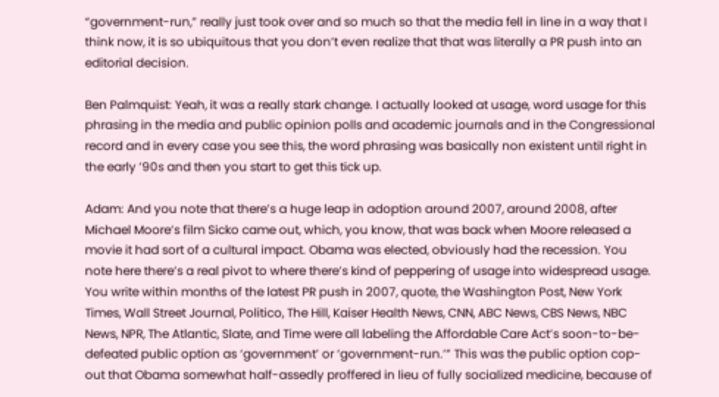“government-run,” really just took over and so much so that the media fell in line in a way that I think now, it is so ubiquitous that you don’t even realize that that was literally a PR push into an editorial decision.

Ben Palmquist: Yeah, it was a really stark change. I actually looked at usage, word usage for this phrasing in the media and public opinion polls and academic journals and in the Congressional record and in every case you see this, the word phrasing was basically non existent until right in the early ’90s and then you start to get this tick up.

Adam: And you note that there’s a huge leap in adoption around 2007, around 2008, after Michael Moore’s film Sicko came out, which, you know, that was back when Moore released a movie it had sort of a cultural impact. Obama was elected, obviously had the recession. You note here there’s a real pivot to where there’s kind of peppering of usage into widespread usage. You write within months of the latest PR push in 2007, quote, the Washington Post, New York Times, Wall Street Journal, Politico, The Hill, Kaiser Health News, CNN, ABC News, CBS News, NBC News, NPR, The Atlantic, Slate, and Time were all labeling the Affordable Care Act’s soon-to-be-defeated public option as ‘government’ or ‘government-run.’” This was the public option cop-out that Obama somewhat half-assedly proffered in lieu of fully socialized medicine, because of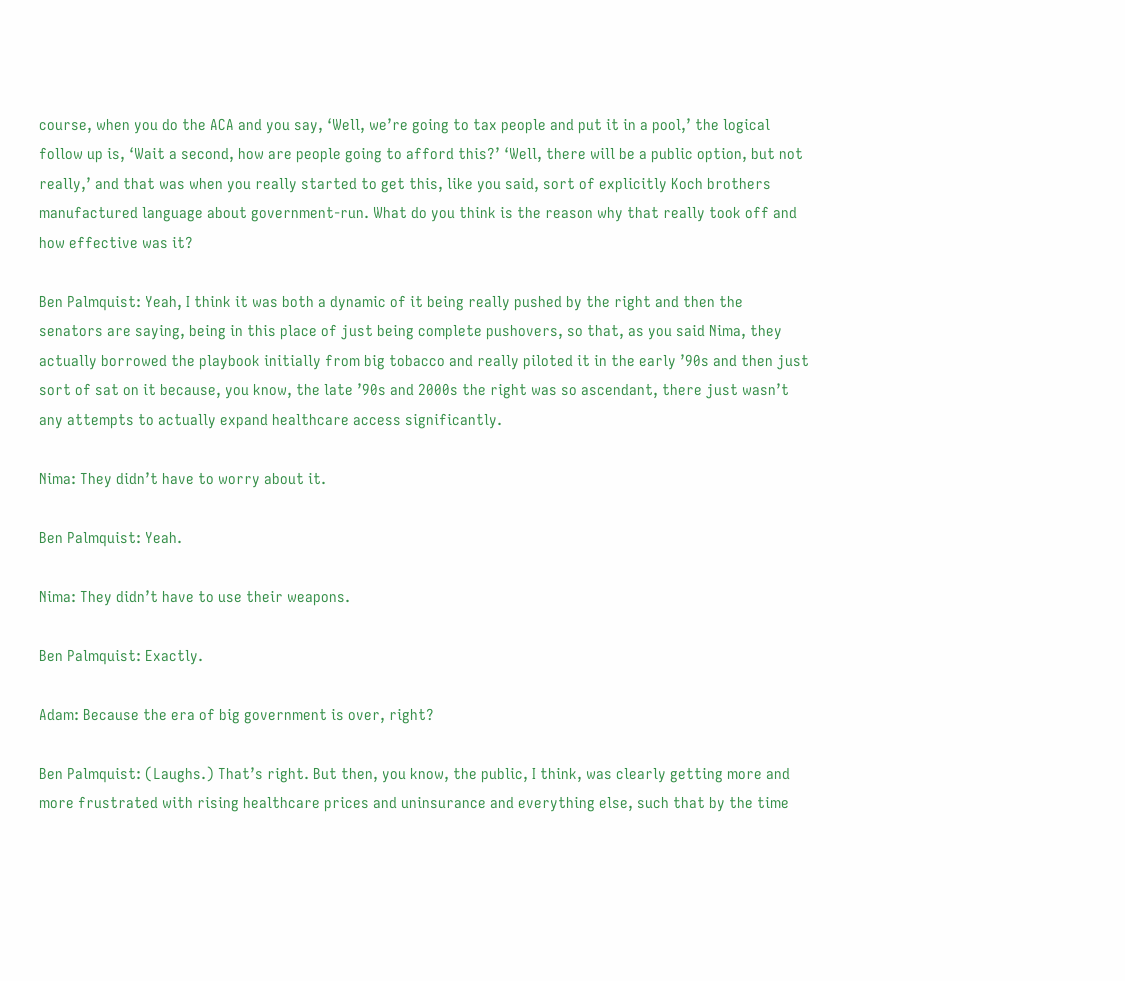course, when you do the ACA and you say, ‘Well, we’re going to tax people and put it in a pool,’ the logical follow up is, ‘Wait a second, how are people going to afford this?’ ‘Well, there will be a public option, but not really,’ and that was when you really started to get this, like you said, sort of explicitly Koch brothers manufactured language about government-run. What do you think is the reason why that really took off and how effective was it?

Ben Palmquist: Yeah, I think it was both a dynamic of it being really pushed by the right and then the senators are saying, being in this place of just being complete pushovers, so that, as you said Nima, they actually borrowed the playbook initially from big tobacco and really piloted it in the early ’90s and then just sort of sat on it because, you know, the late ’90s and 2000s the right was so ascendant, there just wasn’t any attempts to actually expand healthcare access significantly.

Nima: They didn’t have to worry about it.

Ben Palmquist: Yeah.

Nima: They didn’t have to use their weapons.

Ben Palmquist: Exactly.

Adam: Because the era of big government is over, right?

Ben Palmquist: (Laughs.) That’s right. But then, you know, the public, I think, was clearly getting more and more frustrated with rising healthcare prices and uninsurance and everything else, such that by the time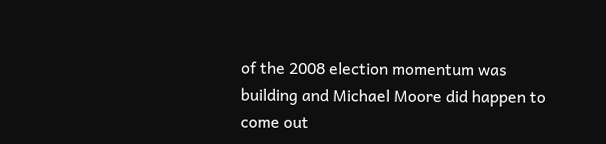of the 2008 election momentum was building and Michael Moore did happen to come out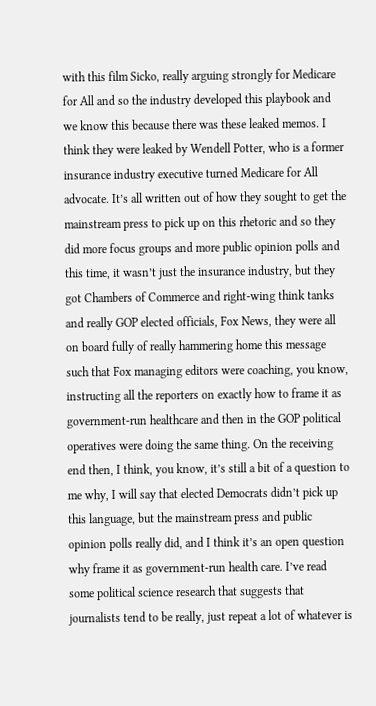with this film Sicko, really arguing strongly for Medicare for All and so the industry developed this playbook and we know this because there was these leaked memos. I think they were leaked by Wendell Potter, who is a former insurance industry executive turned Medicare for All advocate. It’s all written out of how they sought to get the mainstream press to pick up on this rhetoric and so they did more focus groups and more public opinion polls and this time, it wasn’t just the insurance industry, but they got Chambers of Commerce and right-wing think tanks and really GOP elected officials, Fox News, they were all on board fully of really hammering home this message such that Fox managing editors were coaching, you know, instructing all the reporters on exactly how to frame it as government-run healthcare and then in the GOP political operatives were doing the same thing. On the receiving end then, I think, you know, it’s still a bit of a question to me why, I will say that elected Democrats didn’t pick up this language, but the mainstream press and public opinion polls really did, and I think it’s an open question why frame it as government-run health care. I’ve read some political science research that suggests that journalists tend to be really, just repeat a lot of whatever is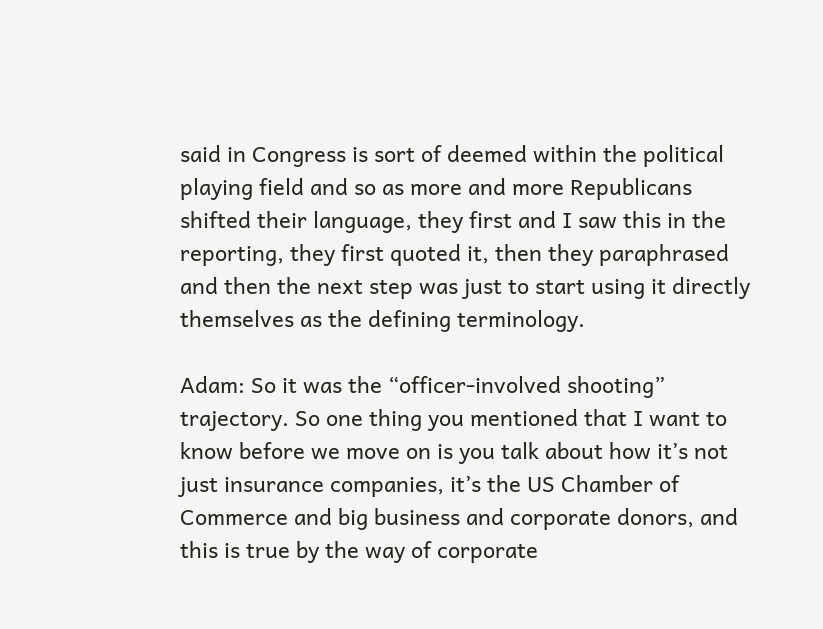said in Congress is sort of deemed within the political playing field and so as more and more Republicans shifted their language, they first and I saw this in the reporting, they first quoted it, then they paraphrased and then the next step was just to start using it directly themselves as the defining terminology.

Adam: So it was the “officer-involved shooting” trajectory. So one thing you mentioned that I want to know before we move on is you talk about how it’s not just insurance companies, it’s the US Chamber of Commerce and big business and corporate donors, and this is true by the way of corporate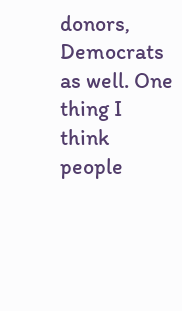donors, Democrats as well. One thing I think people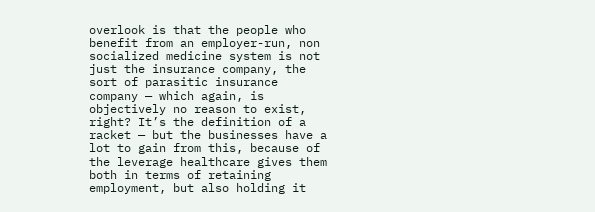overlook is that the people who benefit from an employer-run, non socialized medicine system is not just the insurance company, the sort of parasitic insurance company — which again, is objectively no reason to exist, right? It’s the definition of a racket — but the businesses have a lot to gain from this, because of the leverage healthcare gives them both in terms of retaining employment, but also holding it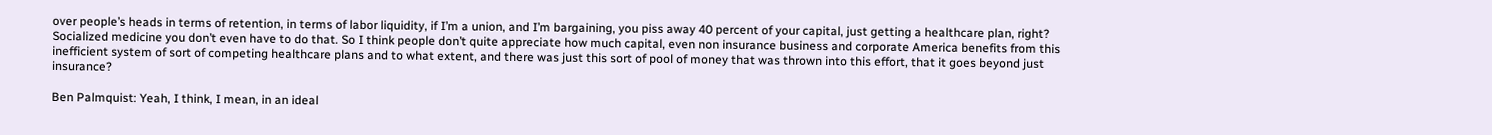over people’s heads in terms of retention, in terms of labor liquidity, if I’m a union, and I’m bargaining, you piss away 40 percent of your capital, just getting a healthcare plan, right? Socialized medicine you don’t even have to do that. So I think people don’t quite appreciate how much capital, even non insurance business and corporate America benefits from this inefficient system of sort of competing healthcare plans and to what extent, and there was just this sort of pool of money that was thrown into this effort, that it goes beyond just insurance?

Ben Palmquist: Yeah, I think, I mean, in an ideal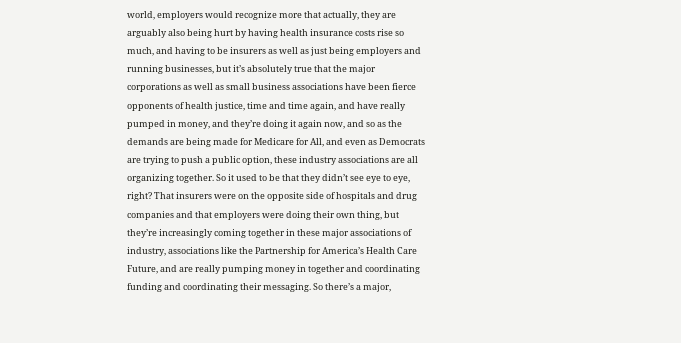world, employers would recognize more that actually, they are arguably also being hurt by having health insurance costs rise so much, and having to be insurers as well as just being employers and running businesses, but it’s absolutely true that the major corporations as well as small business associations have been fierce opponents of health justice, time and time again, and have really pumped in money, and they’re doing it again now, and so as the demands are being made for Medicare for All, and even as Democrats are trying to push a public option, these industry associations are all organizing together. So it used to be that they didn’t see eye to eye, right? That insurers were on the opposite side of hospitals and drug companies and that employers were doing their own thing, but they’re increasingly coming together in these major associations of industry, associations like the Partnership for America’s Health Care Future, and are really pumping money in together and coordinating funding and coordinating their messaging. So there’s a major,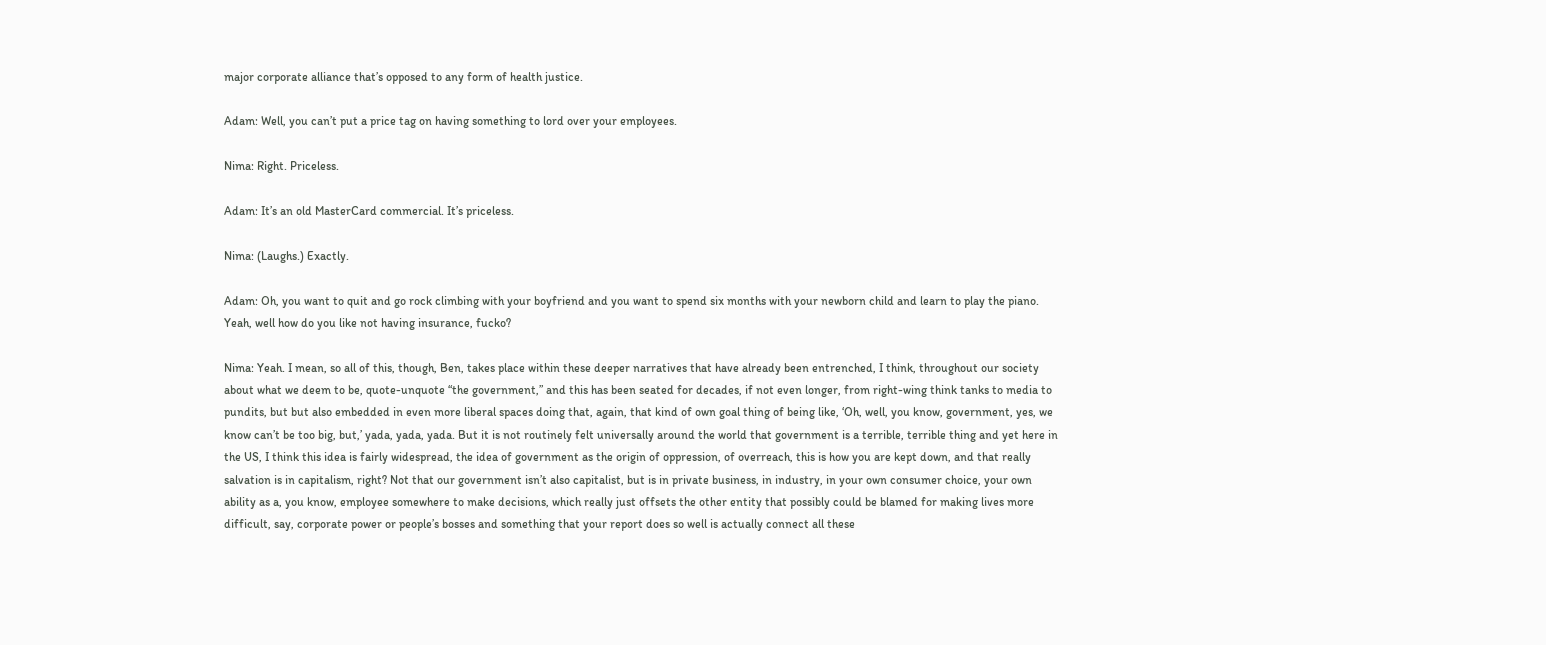major corporate alliance that’s opposed to any form of health justice.

Adam: Well, you can’t put a price tag on having something to lord over your employees.

Nima: Right. Priceless.

Adam: It’s an old MasterCard commercial. It’s priceless.

Nima: (Laughs.) Exactly.

Adam: Oh, you want to quit and go rock climbing with your boyfriend and you want to spend six months with your newborn child and learn to play the piano. Yeah, well how do you like not having insurance, fucko?

Nima: Yeah. I mean, so all of this, though, Ben, takes place within these deeper narratives that have already been entrenched, I think, throughout our society about what we deem to be, quote-unquote “the government,” and this has been seated for decades, if not even longer, from right-wing think tanks to media to pundits, but but also embedded in even more liberal spaces doing that, again, that kind of own goal thing of being like, ‘Oh, well, you know, government, yes, we know can’t be too big, but,’ yada, yada, yada. But it is not routinely felt universally around the world that government is a terrible, terrible thing and yet here in the US, I think this idea is fairly widespread, the idea of government as the origin of oppression, of overreach, this is how you are kept down, and that really salvation is in capitalism, right? Not that our government isn’t also capitalist, but is in private business, in industry, in your own consumer choice, your own ability as a, you know, employee somewhere to make decisions, which really just offsets the other entity that possibly could be blamed for making lives more difficult, say, corporate power or people’s bosses and something that your report does so well is actually connect all these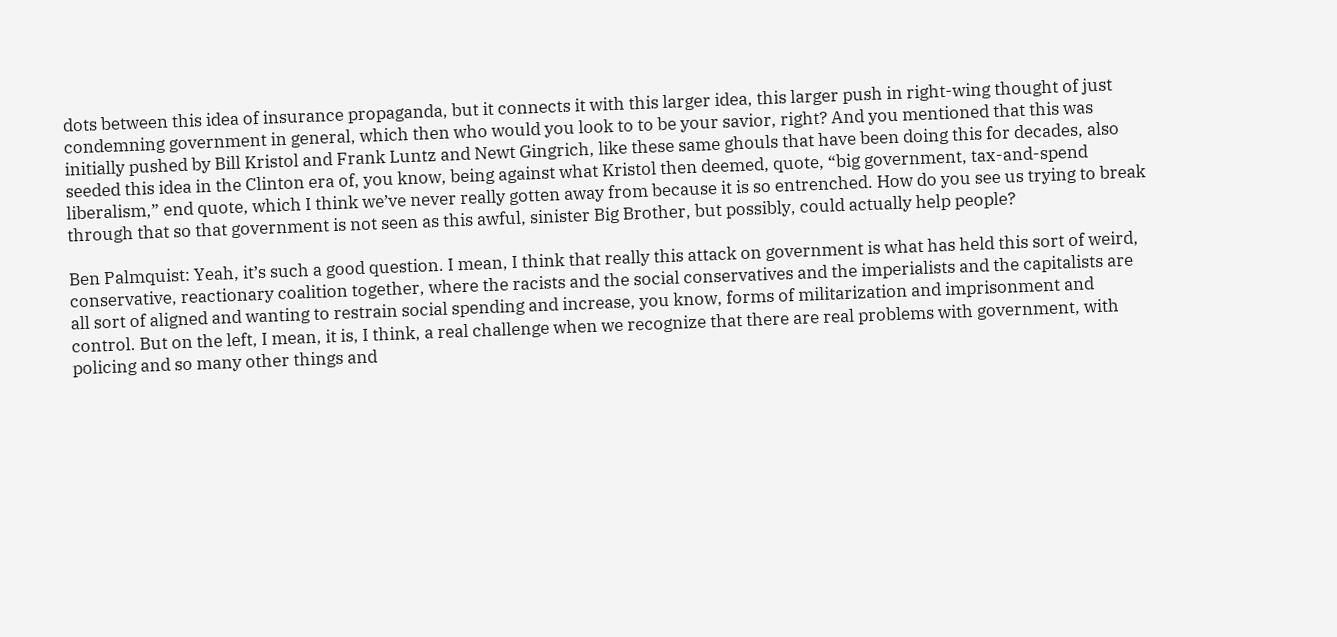dots between this idea of insurance propaganda, but it connects it with this larger idea, this larger push in right-wing thought of just condemning government in general, which then who would you look to to be your savior, right? And you mentioned that this was initially pushed by Bill Kristol and Frank Luntz and Newt Gingrich, like these same ghouls that have been doing this for decades, also seeded this idea in the Clinton era of, you know, being against what Kristol then deemed, quote, “big government, tax-and-spend liberalism,” end quote, which I think we’ve never really gotten away from because it is so entrenched. How do you see us trying to break through that so that government is not seen as this awful, sinister Big Brother, but possibly, could actually help people?

Ben Palmquist: Yeah, it’s such a good question. I mean, I think that really this attack on government is what has held this sort of weird, conservative, reactionary coalition together, where the racists and the social conservatives and the imperialists and the capitalists are all sort of aligned and wanting to restrain social spending and increase, you know, forms of militarization and imprisonment and control. But on the left, I mean, it is, I think, a real challenge when we recognize that there are real problems with government, with policing and so many other things and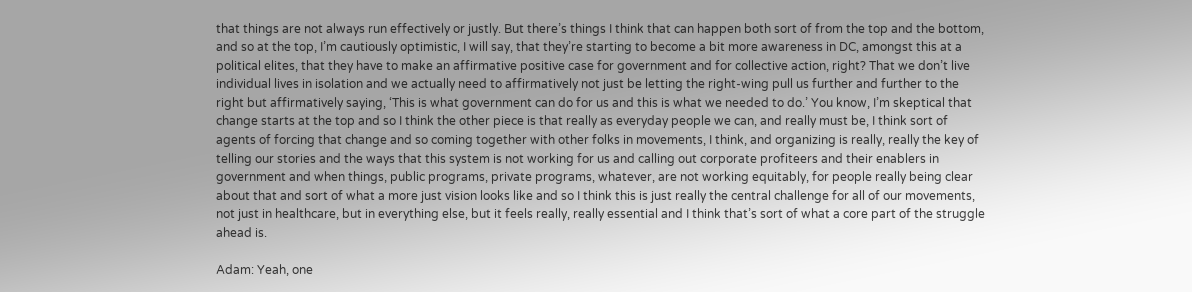that things are not always run effectively or justly. But there’s things I think that can happen both sort of from the top and the bottom, and so at the top, I’m cautiously optimistic, I will say, that they’re starting to become a bit more awareness in DC, amongst this at a political elites, that they have to make an affirmative positive case for government and for collective action, right? That we don’t live individual lives in isolation and we actually need to affirmatively not just be letting the right-wing pull us further and further to the right but affirmatively saying, ‘This is what government can do for us and this is what we needed to do.’ You know, I’m skeptical that change starts at the top and so I think the other piece is that really as everyday people we can, and really must be, I think sort of agents of forcing that change and so coming together with other folks in movements, I think, and organizing is really, really the key of telling our stories and the ways that this system is not working for us and calling out corporate profiteers and their enablers in government and when things, public programs, private programs, whatever, are not working equitably, for people really being clear about that and sort of what a more just vision looks like and so I think this is just really the central challenge for all of our movements, not just in healthcare, but in everything else, but it feels really, really essential and I think that’s sort of what a core part of the struggle ahead is.

Adam: Yeah, one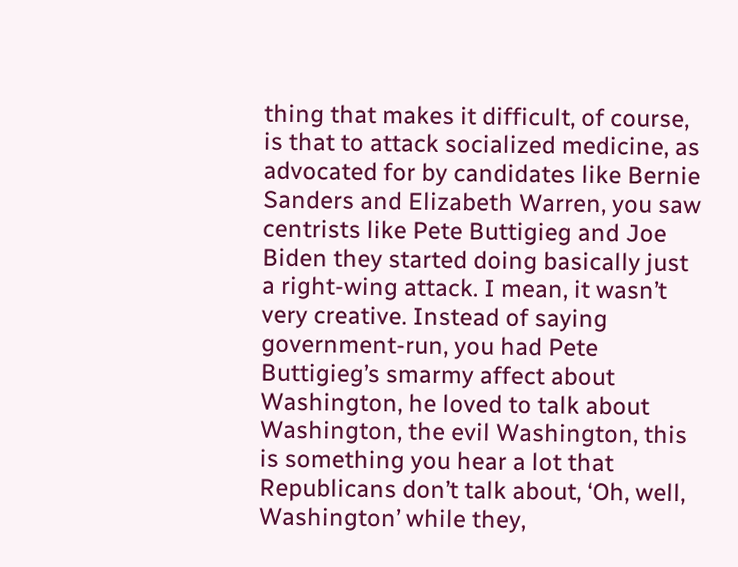thing that makes it difficult, of course, is that to attack socialized medicine, as advocated for by candidates like Bernie Sanders and Elizabeth Warren, you saw centrists like Pete Buttigieg and Joe Biden they started doing basically just a right-wing attack. I mean, it wasn’t very creative. Instead of saying government-run, you had Pete Buttigieg’s smarmy affect about Washington, he loved to talk about Washington, the evil Washington, this is something you hear a lot that Republicans don’t talk about, ‘Oh, well, Washington’ while they,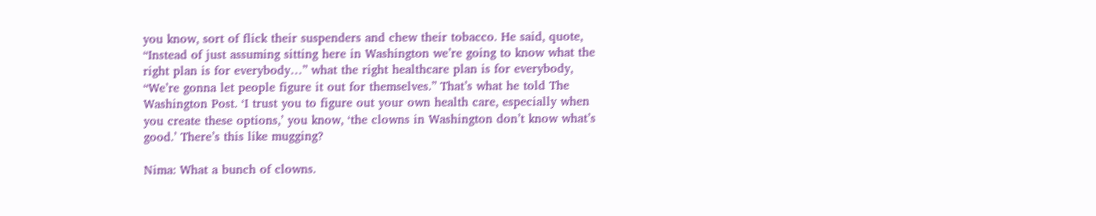you know, sort of flick their suspenders and chew their tobacco. He said, quote, “Instead of just assuming sitting here in Washington we’re going to know what the right plan is for everybody…” what the right healthcare plan is for everybody, “We’re gonna let people figure it out for themselves.” That’s what he told The Washington Post. ‘I trust you to figure out your own health care, especially when you create these options,’ you know, ‘the clowns in Washington don’t know what’s good.’ There’s this like mugging?

Nima: What a bunch of clowns.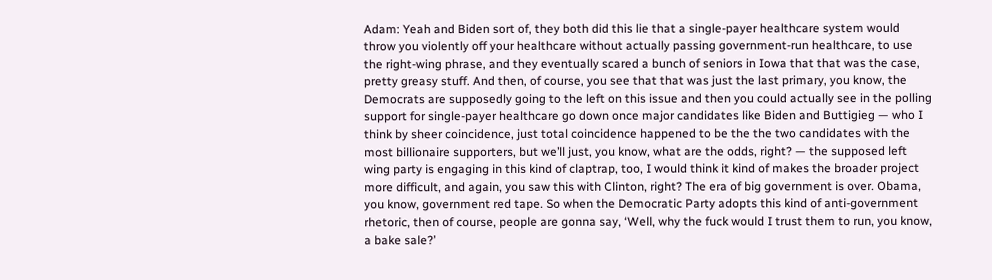Adam: Yeah and Biden sort of, they both did this lie that a single-payer healthcare system would throw you violently off your healthcare without actually passing government-run healthcare, to use the right-wing phrase, and they eventually scared a bunch of seniors in Iowa that that was the case, pretty greasy stuff. And then, of course, you see that that was just the last primary, you know, the Democrats are supposedly going to the left on this issue and then you could actually see in the polling support for single-payer healthcare go down once major candidates like Biden and Buttigieg — who I think by sheer coincidence, just total coincidence happened to be the the two candidates with the most billionaire supporters, but we’ll just, you know, what are the odds, right? — the supposed left wing party is engaging in this kind of claptrap, too, I would think it kind of makes the broader project more difficult, and again, you saw this with Clinton, right? The era of big government is over. Obama, you know, government red tape. So when the Democratic Party adopts this kind of anti-government rhetoric, then of course, people are gonna say, ‘Well, why the fuck would I trust them to run, you know, a bake sale?’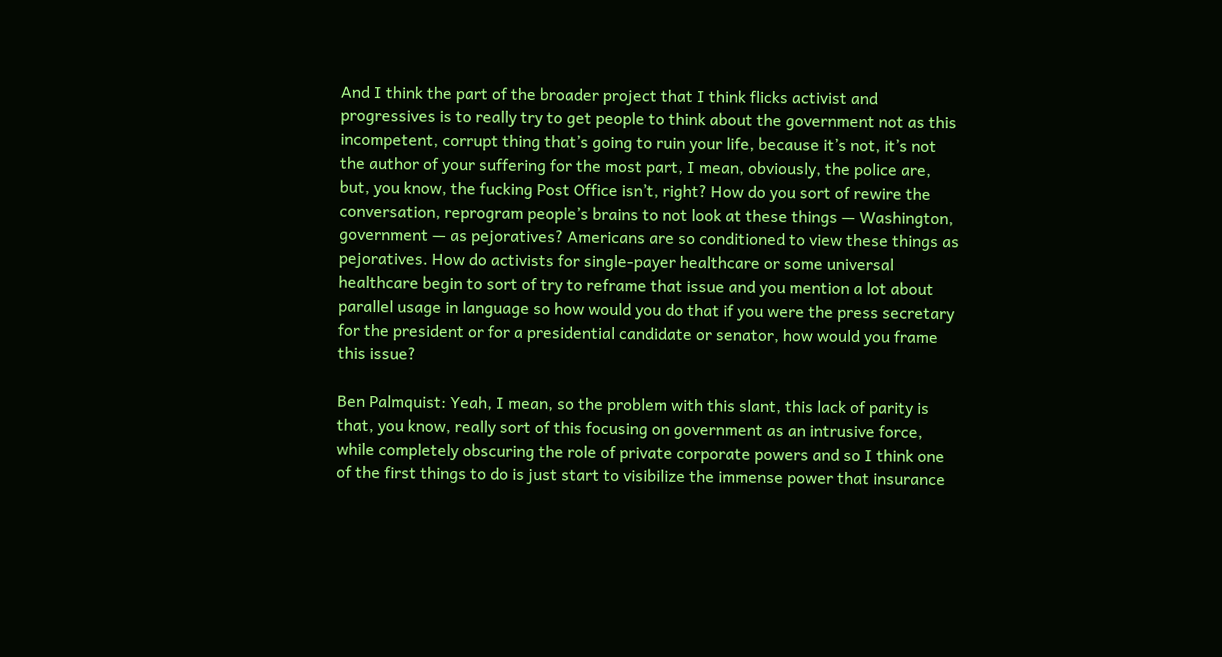And I think the part of the broader project that I think flicks activist and progressives is to really try to get people to think about the government not as this incompetent, corrupt thing that’s going to ruin your life, because it’s not, it’s not the author of your suffering for the most part, I mean, obviously, the police are, but, you know, the fucking Post Office isn’t, right? How do you sort of rewire the conversation, reprogram people’s brains to not look at these things — Washington, government — as pejoratives? Americans are so conditioned to view these things as pejoratives. How do activists for single-payer healthcare or some universal healthcare begin to sort of try to reframe that issue and you mention a lot about parallel usage in language so how would you do that if you were the press secretary for the president or for a presidential candidate or senator, how would you frame this issue?

Ben Palmquist: Yeah, I mean, so the problem with this slant, this lack of parity is that, you know, really sort of this focusing on government as an intrusive force, while completely obscuring the role of private corporate powers and so I think one of the first things to do is just start to visibilize the immense power that insurance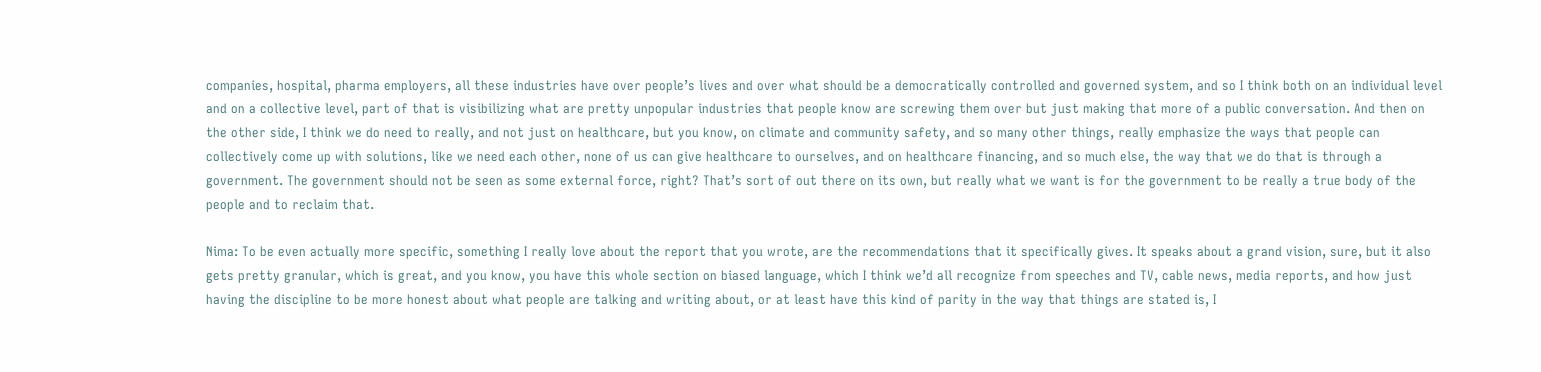companies, hospital, pharma employers, all these industries have over people’s lives and over what should be a democratically controlled and governed system, and so I think both on an individual level and on a collective level, part of that is visibilizing what are pretty unpopular industries that people know are screwing them over but just making that more of a public conversation. And then on the other side, I think we do need to really, and not just on healthcare, but you know, on climate and community safety, and so many other things, really emphasize the ways that people can collectively come up with solutions, like we need each other, none of us can give healthcare to ourselves, and on healthcare financing, and so much else, the way that we do that is through a government. The government should not be seen as some external force, right? That’s sort of out there on its own, but really what we want is for the government to be really a true body of the people and to reclaim that.

Nima: To be even actually more specific, something I really love about the report that you wrote, are the recommendations that it specifically gives. It speaks about a grand vision, sure, but it also gets pretty granular, which is great, and you know, you have this whole section on biased language, which I think we’d all recognize from speeches and TV, cable news, media reports, and how just having the discipline to be more honest about what people are talking and writing about, or at least have this kind of parity in the way that things are stated is, I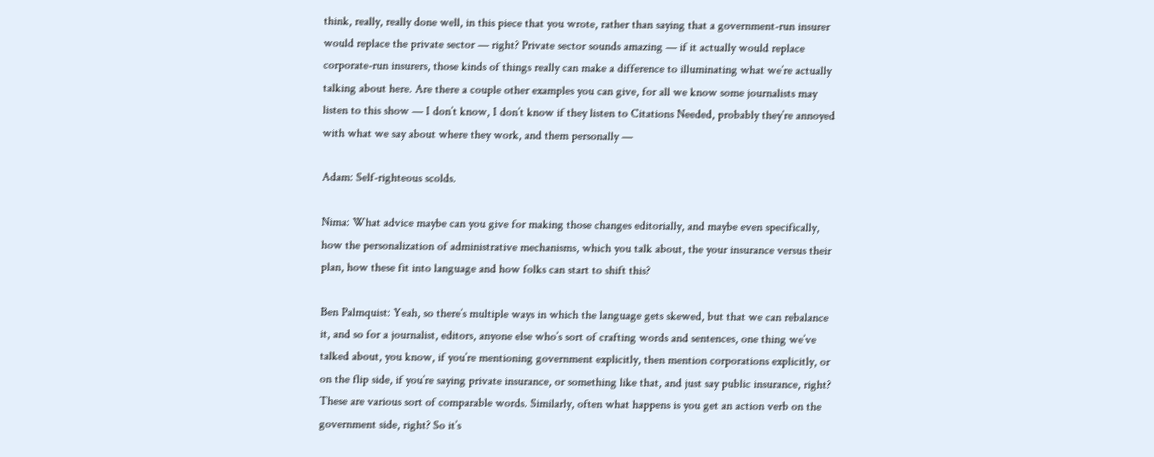think, really, really done well, in this piece that you wrote, rather than saying that a government-run insurer would replace the private sector — right? Private sector sounds amazing — if it actually would replace corporate-run insurers, those kinds of things really can make a difference to illuminating what we’re actually talking about here. Are there a couple other examples you can give, for all we know some journalists may listen to this show — I don’t know, I don’t know if they listen to Citations Needed, probably they’re annoyed with what we say about where they work, and them personally —

Adam: Self-righteous scolds.

Nima: What advice maybe can you give for making those changes editorially, and maybe even specifically, how the personalization of administrative mechanisms, which you talk about, the your insurance versus their plan, how these fit into language and how folks can start to shift this?

Ben Palmquist: Yeah, so there’s multiple ways in which the language gets skewed, but that we can rebalance it, and so for a journalist, editors, anyone else who’s sort of crafting words and sentences, one thing we’ve talked about, you know, if you’re mentioning government explicitly, then mention corporations explicitly, or on the flip side, if you’re saying private insurance, or something like that, and just say public insurance, right? These are various sort of comparable words. Similarly, often what happens is you get an action verb on the government side, right? So it’s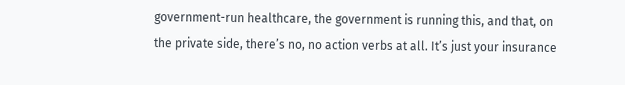government-run healthcare, the government is running this, and that, on the private side, there’s no, no action verbs at all. It’s just your insurance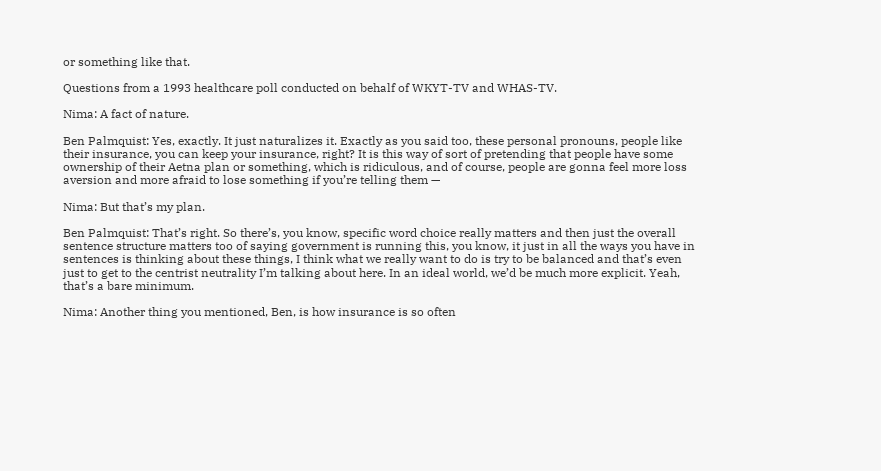or something like that.

Questions from a 1993 healthcare poll conducted on behalf of WKYT-TV and WHAS-TV.

Nima: A fact of nature.

Ben Palmquist: Yes, exactly. It just naturalizes it. Exactly as you said too, these personal pronouns, people like their insurance, you can keep your insurance, right? It is this way of sort of pretending that people have some ownership of their Aetna plan or something, which is ridiculous, and of course, people are gonna feel more loss aversion and more afraid to lose something if you’re telling them —

Nima: But that’s my plan.

Ben Palmquist: That’s right. So there’s, you know, specific word choice really matters and then just the overall sentence structure matters too of saying government is running this, you know, it just in all the ways you have in sentences is thinking about these things, I think what we really want to do is try to be balanced and that’s even just to get to the centrist neutrality I’m talking about here. In an ideal world, we’d be much more explicit. Yeah, that’s a bare minimum.

Nima: Another thing you mentioned, Ben, is how insurance is so often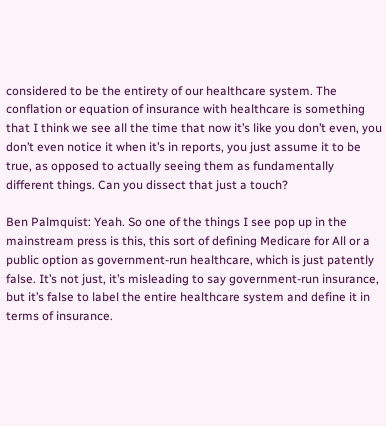considered to be the entirety of our healthcare system. The conflation or equation of insurance with healthcare is something that I think we see all the time that now it’s like you don’t even, you don’t even notice it when it’s in reports, you just assume it to be true, as opposed to actually seeing them as fundamentally different things. Can you dissect that just a touch?

Ben Palmquist: Yeah. So one of the things I see pop up in the mainstream press is this, this sort of defining Medicare for All or a public option as government-run healthcare, which is just patently false. It’s not just, it’s misleading to say government-run insurance, but it’s false to label the entire healthcare system and define it in terms of insurance.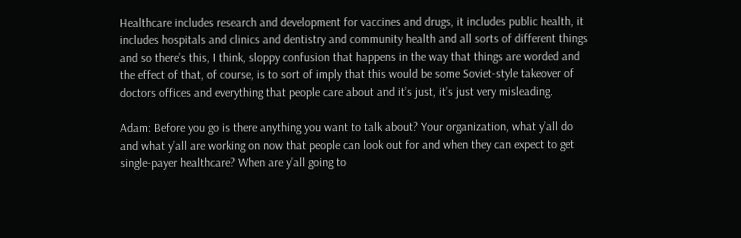Healthcare includes research and development for vaccines and drugs, it includes public health, it includes hospitals and clinics and dentistry and community health and all sorts of different things and so there’s this, I think, sloppy confusion that happens in the way that things are worded and the effect of that, of course, is to sort of imply that this would be some Soviet-style takeover of doctors offices and everything that people care about and it’s just, it’s just very misleading.

Adam: Before you go is there anything you want to talk about? Your organization, what y’all do and what y’all are working on now that people can look out for and when they can expect to get single-payer healthcare? When are y’all going to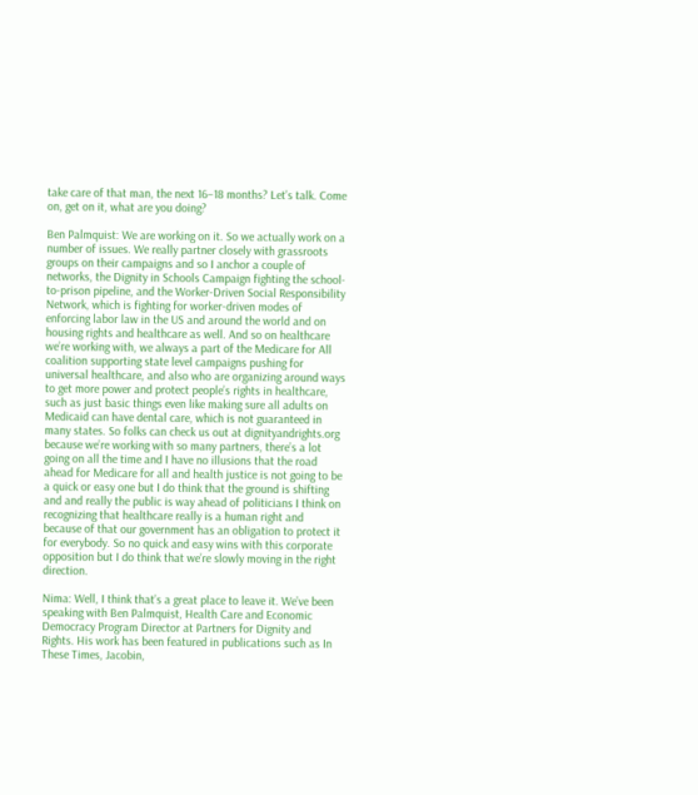take care of that man, the next 16–18 months? Let’s talk. Come on, get on it, what are you doing?

Ben Palmquist: We are working on it. So we actually work on a number of issues. We really partner closely with grassroots groups on their campaigns and so I anchor a couple of networks, the Dignity in Schools Campaign fighting the school-to-prison pipeline, and the Worker-Driven Social Responsibility Network, which is fighting for worker-driven modes of enforcing labor law in the US and around the world and on housing rights and healthcare as well. And so on healthcare we’re working with, we always a part of the Medicare for All coalition supporting state level campaigns pushing for universal healthcare, and also who are organizing around ways to get more power and protect people’s rights in healthcare, such as just basic things even like making sure all adults on Medicaid can have dental care, which is not guaranteed in many states. So folks can check us out at dignityandrights.org because we’re working with so many partners, there’s a lot going on all the time and I have no illusions that the road ahead for Medicare for all and health justice is not going to be a quick or easy one but I do think that the ground is shifting and and really the public is way ahead of politicians I think on recognizing that healthcare really is a human right and because of that our government has an obligation to protect it for everybody. So no quick and easy wins with this corporate opposition but I do think that we’re slowly moving in the right direction.

Nima: Well, I think that’s a great place to leave it. We’ve been speaking with Ben Palmquist, Health Care and Economic Democracy Program Director at Partners for Dignity and Rights. His work has been featured in publications such as In These Times, Jacobin,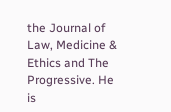the Journal of Law, Medicine & Ethics and The Progressive. He is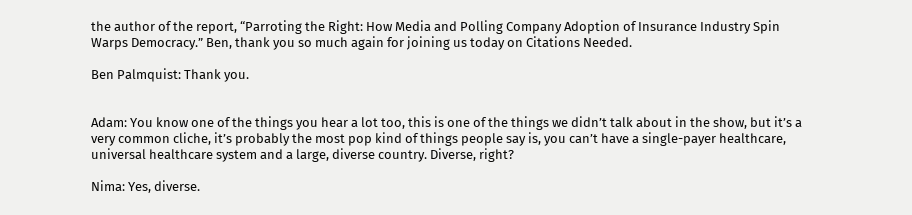the author of the report, “Parroting the Right: How Media and Polling Company Adoption of Insurance Industry Spin Warps Democracy.” Ben, thank you so much again for joining us today on Citations Needed.

Ben Palmquist: Thank you.


Adam: You know one of the things you hear a lot too, this is one of the things we didn’t talk about in the show, but it’s a very common cliche, it’s probably the most pop kind of things people say is, you can’t have a single-payer healthcare, universal healthcare system and a large, diverse country. Diverse, right?

Nima: Yes, diverse.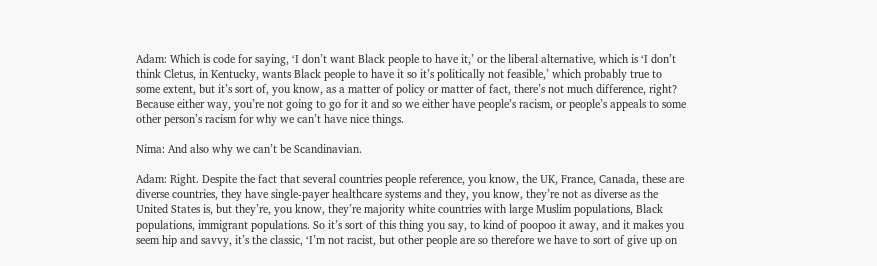Adam: Which is code for saying, ‘I don’t want Black people to have it,’ or the liberal alternative, which is ‘I don’t think Cletus, in Kentucky, wants Black people to have it so it’s politically not feasible,’ which probably true to some extent, but it’s sort of, you know, as a matter of policy or matter of fact, there’s not much difference, right? Because either way, you’re not going to go for it and so we either have people’s racism, or people’s appeals to some other person’s racism for why we can’t have nice things.

Nima: And also why we can’t be Scandinavian.

Adam: Right. Despite the fact that several countries people reference, you know, the UK, France, Canada, these are diverse countries, they have single-payer healthcare systems and they, you know, they’re not as diverse as the United States is, but they’re, you know, they’re majority white countries with large Muslim populations, Black populations, immigrant populations. So it’s sort of this thing you say, to kind of poopoo it away, and it makes you seem hip and savvy, it’s the classic, ‘I’m not racist, but other people are so therefore we have to sort of give up on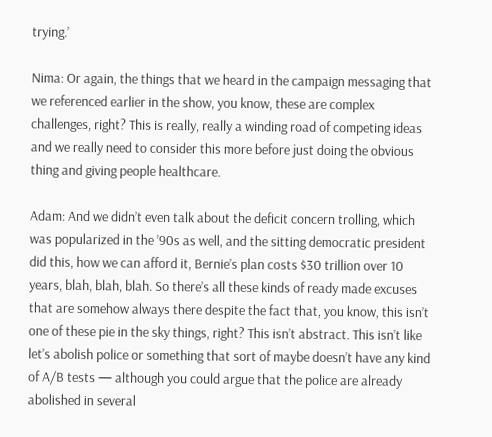trying.’

Nima: Or again, the things that we heard in the campaign messaging that we referenced earlier in the show, you know, these are complex challenges, right? This is really, really a winding road of competing ideas and we really need to consider this more before just doing the obvious thing and giving people healthcare.

Adam: And we didn’t even talk about the deficit concern trolling, which was popularized in the ’90s as well, and the sitting democratic president did this, how we can afford it, Bernie’s plan costs $30 trillion over 10 years, blah, blah, blah. So there’s all these kinds of ready made excuses that are somehow always there despite the fact that, you know, this isn’t one of these pie in the sky things, right? This isn’t abstract. This isn’t like let’s abolish police or something that sort of maybe doesn’t have any kind of A/B tests — although you could argue that the police are already abolished in several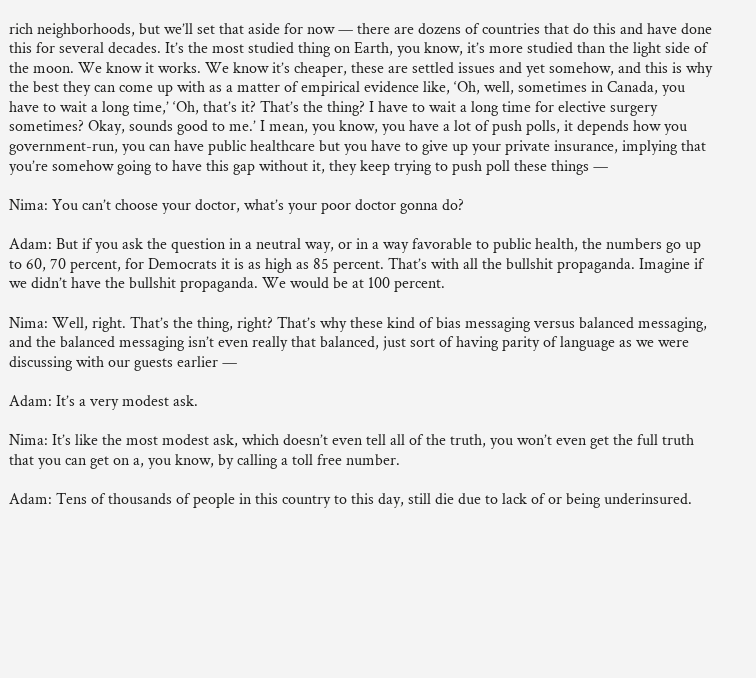rich neighborhoods, but we’ll set that aside for now — there are dozens of countries that do this and have done this for several decades. It’s the most studied thing on Earth, you know, it’s more studied than the light side of the moon. We know it works. We know it’s cheaper, these are settled issues and yet somehow, and this is why the best they can come up with as a matter of empirical evidence like, ‘Oh, well, sometimes in Canada, you have to wait a long time,’ ‘Oh, that’s it? That’s the thing? I have to wait a long time for elective surgery sometimes? Okay, sounds good to me.’ I mean, you know, you have a lot of push polls, it depends how you government-run, you can have public healthcare but you have to give up your private insurance, implying that you’re somehow going to have this gap without it, they keep trying to push poll these things —

Nima: You can’t choose your doctor, what’s your poor doctor gonna do?

Adam: But if you ask the question in a neutral way, or in a way favorable to public health, the numbers go up to 60, 70 percent, for Democrats it is as high as 85 percent. That’s with all the bullshit propaganda. Imagine if we didn’t have the bullshit propaganda. We would be at 100 percent.

Nima: Well, right. That’s the thing, right? That’s why these kind of bias messaging versus balanced messaging, and the balanced messaging isn’t even really that balanced, just sort of having parity of language as we were discussing with our guests earlier —

Adam: It’s a very modest ask.

Nima: It’s like the most modest ask, which doesn’t even tell all of the truth, you won’t even get the full truth that you can get on a, you know, by calling a toll free number.

Adam: Tens of thousands of people in this country to this day, still die due to lack of or being underinsured.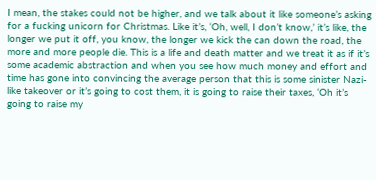I mean, the stakes could not be higher, and we talk about it like someone’s asking for a fucking unicorn for Christmas. Like it’s, ‘Oh, well, I don’t know,’ it’s like, the longer we put it off, you know, the longer we kick the can down the road, the more and more people die. This is a life and death matter and we treat it as if it’s some academic abstraction and when you see how much money and effort and time has gone into convincing the average person that this is some sinister Nazi-like takeover or it’s going to cost them, it is going to raise their taxes, ‘Oh it’s going to raise my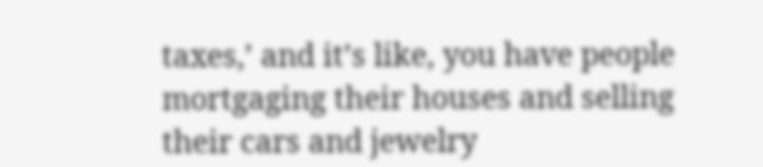taxes,’ and it’s like, you have people mortgaging their houses and selling their cars and jewelry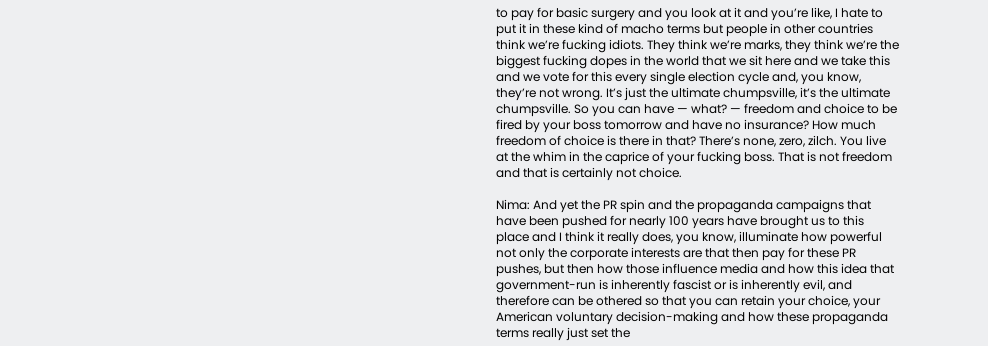to pay for basic surgery and you look at it and you’re like, I hate to put it in these kind of macho terms but people in other countries think we’re fucking idiots. They think we’re marks, they think we’re the biggest fucking dopes in the world that we sit here and we take this and we vote for this every single election cycle and, you know, they’re not wrong. It’s just the ultimate chumpsville, it’s the ultimate chumpsville. So you can have — what? — freedom and choice to be fired by your boss tomorrow and have no insurance? How much freedom of choice is there in that? There’s none, zero, zilch. You live at the whim in the caprice of your fucking boss. That is not freedom and that is certainly not choice.

Nima: And yet the PR spin and the propaganda campaigns that have been pushed for nearly 100 years have brought us to this place and I think it really does, you know, illuminate how powerful not only the corporate interests are that then pay for these PR pushes, but then how those influence media and how this idea that government-run is inherently fascist or is inherently evil, and therefore can be othered so that you can retain your choice, your American voluntary decision-making and how these propaganda terms really just set the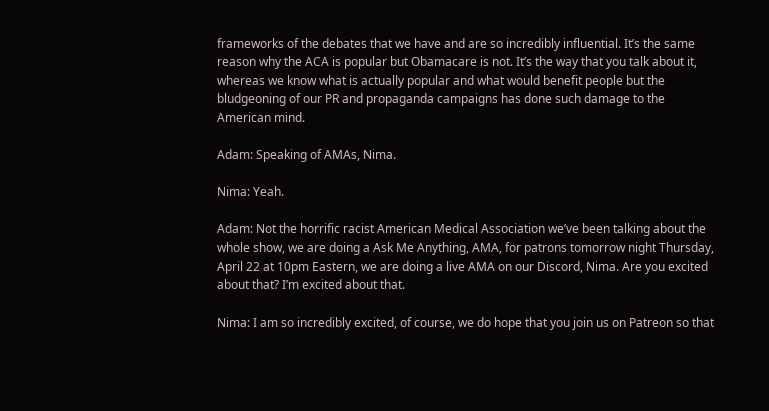frameworks of the debates that we have and are so incredibly influential. It’s the same reason why the ACA is popular but Obamacare is not. It’s the way that you talk about it, whereas we know what is actually popular and what would benefit people but the bludgeoning of our PR and propaganda campaigns has done such damage to the American mind.

Adam: Speaking of AMAs, Nima.

Nima: Yeah.

Adam: Not the horrific racist American Medical Association we’ve been talking about the whole show, we are doing a Ask Me Anything, AMA, for patrons tomorrow night Thursday, April 22 at 10pm Eastern, we are doing a live AMA on our Discord, Nima. Are you excited about that? I’m excited about that.

Nima: I am so incredibly excited, of course, we do hope that you join us on Patreon so that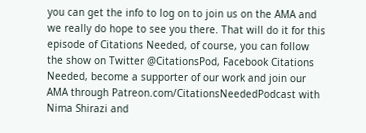you can get the info to log on to join us on the AMA and we really do hope to see you there. That will do it for this episode of Citations Needed, of course, you can follow the show on Twitter @CitationsPod, Facebook Citations Needed, become a supporter of our work and join our AMA through Patreon.com/CitationsNeededPodcast with Nima Shirazi and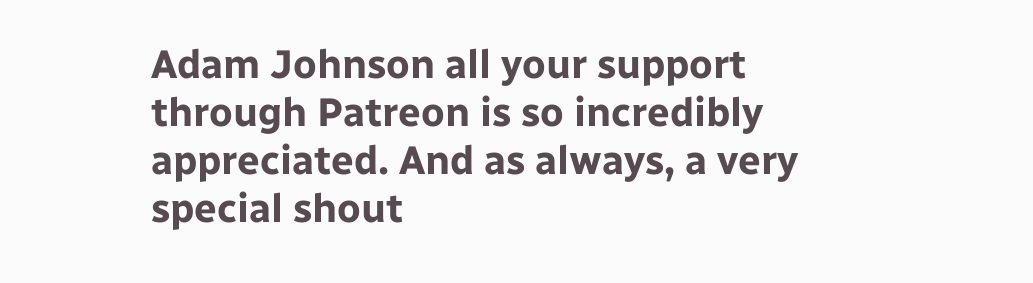Adam Johnson all your support through Patreon is so incredibly appreciated. And as always, a very special shout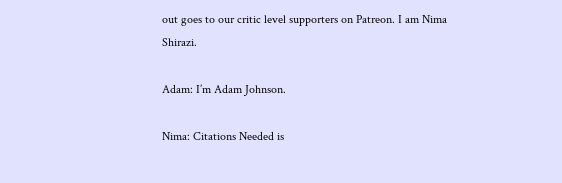out goes to our critic level supporters on Patreon. I am Nima Shirazi.

Adam: I’m Adam Johnson.

Nima: Citations Needed is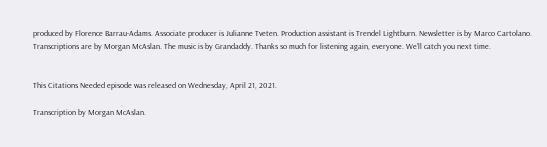produced by Florence Barrau-Adams. Associate producer is Julianne Tveten. Production assistant is Trendel Lightburn. Newsletter is by Marco Cartolano. Transcriptions are by Morgan McAslan. The music is by Grandaddy. Thanks so much for listening again, everyone. We’ll catch you next time.


This Citations Needed episode was released on Wednesday, April 21, 2021.

Transcription by Morgan McAslan.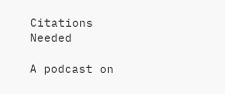Citations Needed

A podcast on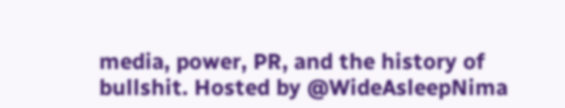media, power, PR, and the history of bullshit. Hosted by @WideAsleepNima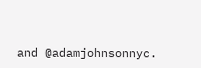and @adamjohnsonnyc.